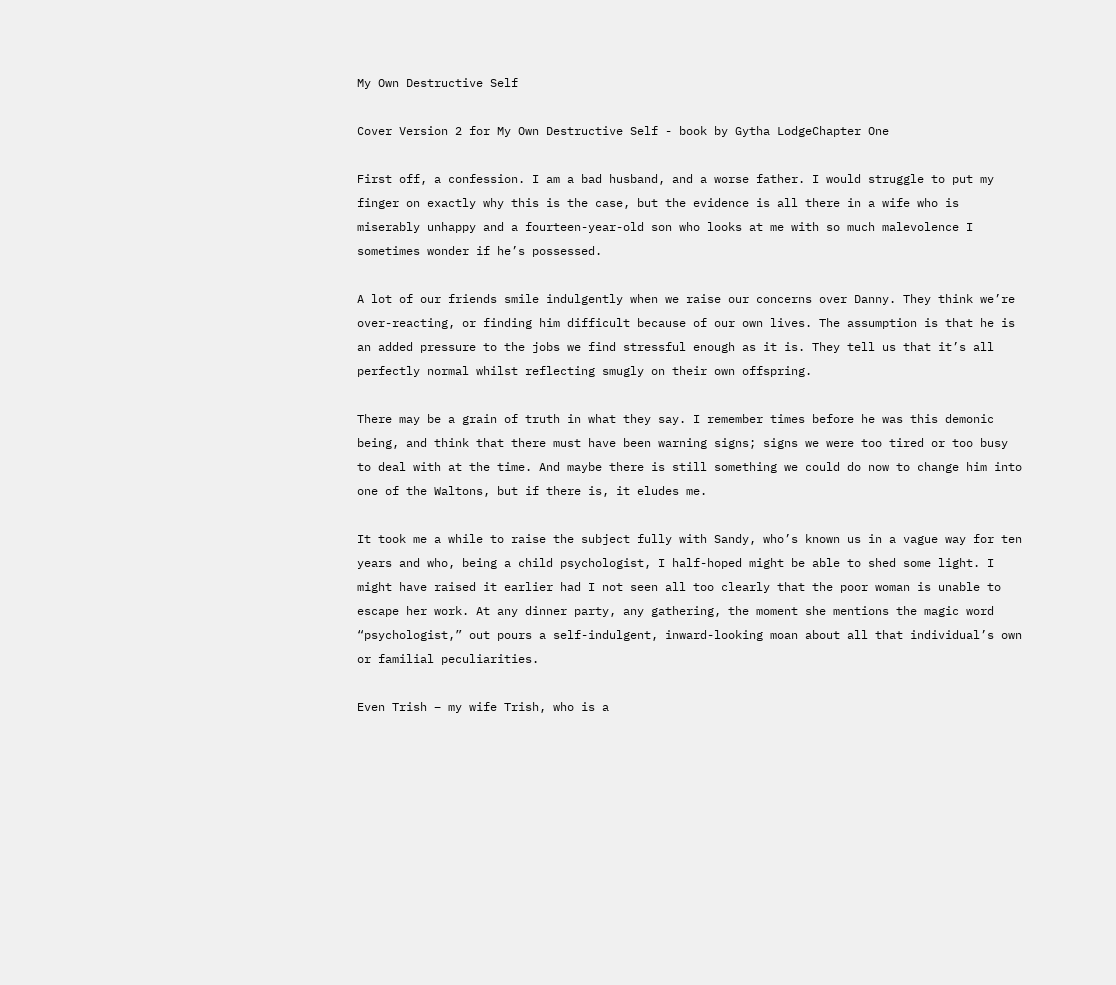My Own Destructive Self

Cover Version 2 for My Own Destructive Self - book by Gytha LodgeChapter One

First off, a confession. I am a bad husband, and a worse father. I would struggle to put my finger on exactly why this is the case, but the evidence is all there in a wife who is miserably unhappy and a fourteen-year-old son who looks at me with so much malevolence I sometimes wonder if he’s possessed.

A lot of our friends smile indulgently when we raise our concerns over Danny. They think we’re over-reacting, or finding him difficult because of our own lives. The assumption is that he is an added pressure to the jobs we find stressful enough as it is. They tell us that it’s all perfectly normal whilst reflecting smugly on their own offspring.

There may be a grain of truth in what they say. I remember times before he was this demonic being, and think that there must have been warning signs; signs we were too tired or too busy to deal with at the time. And maybe there is still something we could do now to change him into one of the Waltons, but if there is, it eludes me.

It took me a while to raise the subject fully with Sandy, who’s known us in a vague way for ten years and who, being a child psychologist, I half-hoped might be able to shed some light. I might have raised it earlier had I not seen all too clearly that the poor woman is unable to escape her work. At any dinner party, any gathering, the moment she mentions the magic word “psychologist,” out pours a self-indulgent, inward-looking moan about all that individual’s own or familial peculiarities.

Even Trish – my wife Trish, who is a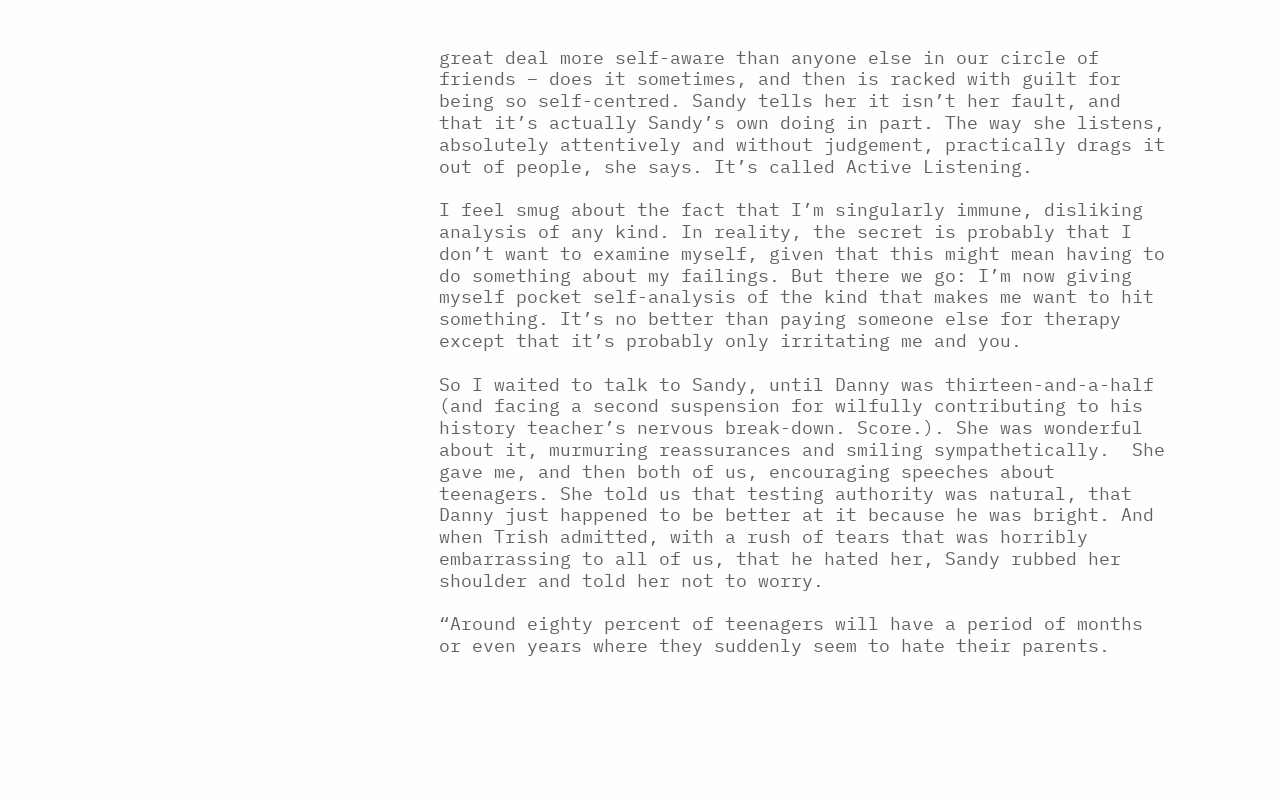great deal more self-aware than anyone else in our circle of friends – does it sometimes, and then is racked with guilt for being so self-centred. Sandy tells her it isn’t her fault, and that it’s actually Sandy’s own doing in part. The way she listens, absolutely attentively and without judgement, practically drags it out of people, she says. It’s called Active Listening.

I feel smug about the fact that I’m singularly immune, disliking analysis of any kind. In reality, the secret is probably that I don’t want to examine myself, given that this might mean having to do something about my failings. But there we go: I’m now giving myself pocket self-analysis of the kind that makes me want to hit something. It’s no better than paying someone else for therapy except that it’s probably only irritating me and you.

So I waited to talk to Sandy, until Danny was thirteen-and-a-half (and facing a second suspension for wilfully contributing to his history teacher’s nervous break-down. Score.). She was wonderful about it, murmuring reassurances and smiling sympathetically.  She gave me, and then both of us, encouraging speeches about teenagers. She told us that testing authority was natural, that Danny just happened to be better at it because he was bright. And when Trish admitted, with a rush of tears that was horribly embarrassing to all of us, that he hated her, Sandy rubbed her shoulder and told her not to worry.

“Around eighty percent of teenagers will have a period of months or even years where they suddenly seem to hate their parents.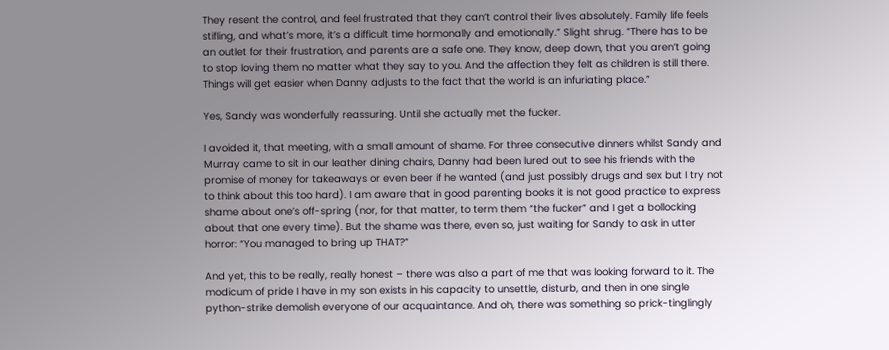They resent the control, and feel frustrated that they can’t control their lives absolutely. Family life feels stifling, and what’s more, it’s a difficult time hormonally and emotionally.” Slight shrug. “There has to be an outlet for their frustration, and parents are a safe one. They know, deep down, that you aren’t going to stop loving them no matter what they say to you. And the affection they felt as children is still there. Things will get easier when Danny adjusts to the fact that the world is an infuriating place.”

Yes, Sandy was wonderfully reassuring. Until she actually met the fucker.

I avoided it, that meeting, with a small amount of shame. For three consecutive dinners whilst Sandy and Murray came to sit in our leather dining chairs, Danny had been lured out to see his friends with the promise of money for takeaways or even beer if he wanted (and just possibly drugs and sex but I try not to think about this too hard). I am aware that in good parenting books it is not good practice to express shame about one’s off-spring (nor, for that matter, to term them “the fucker” and I get a bollocking about that one every time). But the shame was there, even so, just waiting for Sandy to ask in utter horror: “You managed to bring up THAT?”

And yet, this to be really, really honest – there was also a part of me that was looking forward to it. The modicum of pride I have in my son exists in his capacity to unsettle, disturb, and then in one single python-strike demolish everyone of our acquaintance. And oh, there was something so prick-tinglingly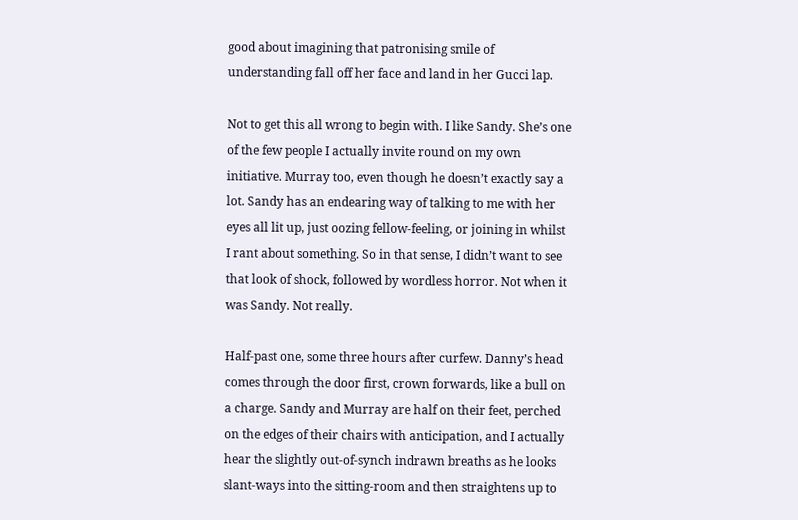good about imagining that patronising smile of understanding fall off her face and land in her Gucci lap.

Not to get this all wrong to begin with. I like Sandy. She’s one of the few people I actually invite round on my own initiative. Murray too, even though he doesn’t exactly say a lot. Sandy has an endearing way of talking to me with her eyes all lit up, just oozing fellow-feeling, or joining in whilst I rant about something. So in that sense, I didn’t want to see that look of shock, followed by wordless horror. Not when it was Sandy. Not really.

Half-past one, some three hours after curfew. Danny’s head comes through the door first, crown forwards, like a bull on a charge. Sandy and Murray are half on their feet, perched on the edges of their chairs with anticipation, and I actually hear the slightly out-of-synch indrawn breaths as he looks slant-ways into the sitting-room and then straightens up to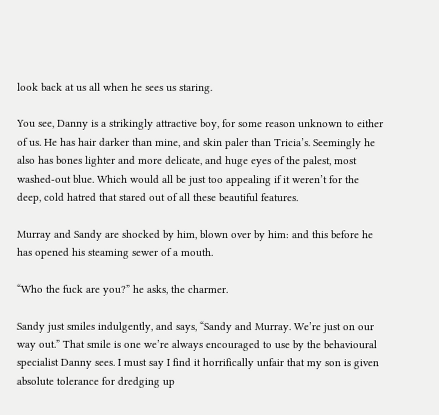look back at us all when he sees us staring.

You see, Danny is a strikingly attractive boy, for some reason unknown to either of us. He has hair darker than mine, and skin paler than Tricia’s. Seemingly he also has bones lighter and more delicate, and huge eyes of the palest, most washed-out blue. Which would all be just too appealing if it weren’t for the deep, cold hatred that stared out of all these beautiful features.

Murray and Sandy are shocked by him, blown over by him: and this before he has opened his steaming sewer of a mouth.

“Who the fuck are you?” he asks, the charmer.

Sandy just smiles indulgently, and says, “Sandy and Murray. We’re just on our way out.” That smile is one we’re always encouraged to use by the behavioural specialist Danny sees. I must say I find it horrifically unfair that my son is given absolute tolerance for dredging up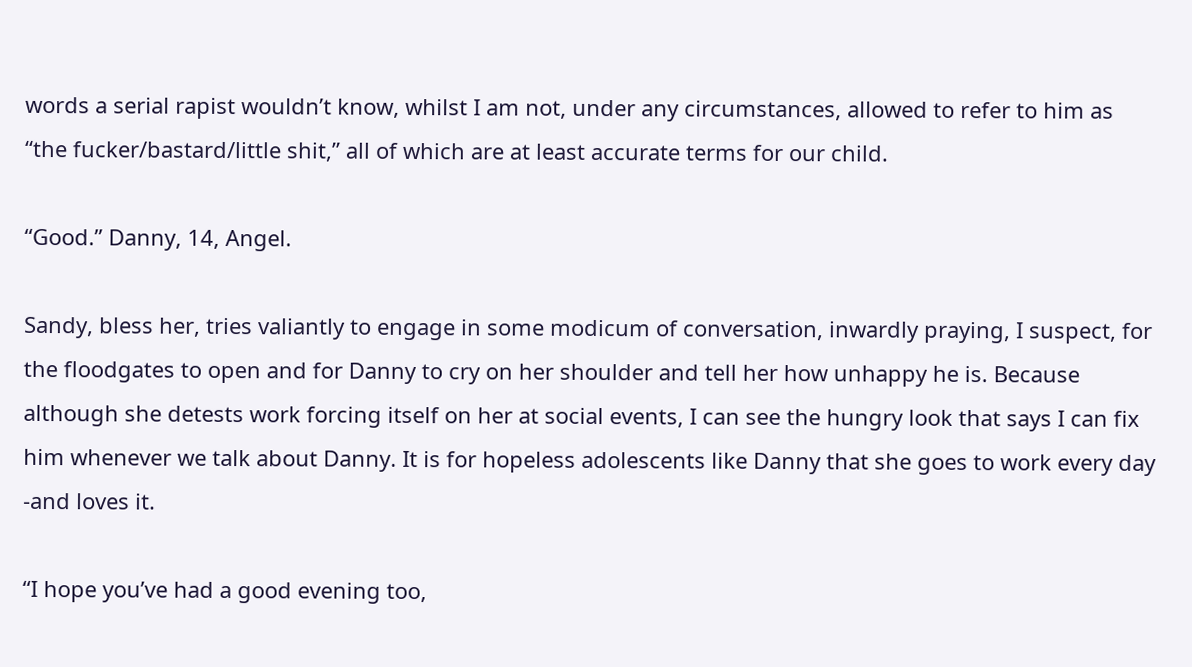words a serial rapist wouldn’t know, whilst I am not, under any circumstances, allowed to refer to him as “the fucker/bastard/little shit,” all of which are at least accurate terms for our child.

“Good.” Danny, 14, Angel.

Sandy, bless her, tries valiantly to engage in some modicum of conversation, inwardly praying, I suspect, for the floodgates to open and for Danny to cry on her shoulder and tell her how unhappy he is. Because although she detests work forcing itself on her at social events, I can see the hungry look that says I can fix him whenever we talk about Danny. It is for hopeless adolescents like Danny that she goes to work every day -and loves it.

“I hope you’ve had a good evening too,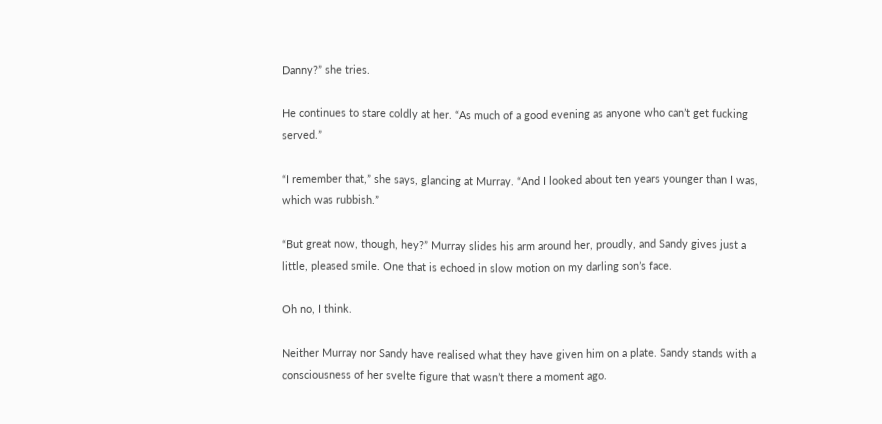Danny?” she tries.

He continues to stare coldly at her. “As much of a good evening as anyone who can’t get fucking served.”

“I remember that,” she says, glancing at Murray. “And I looked about ten years younger than I was, which was rubbish.”

“But great now, though, hey?” Murray slides his arm around her, proudly, and Sandy gives just a little, pleased smile. One that is echoed in slow motion on my darling son’s face.

Oh no, I think.

Neither Murray nor Sandy have realised what they have given him on a plate. Sandy stands with a consciousness of her svelte figure that wasn’t there a moment ago.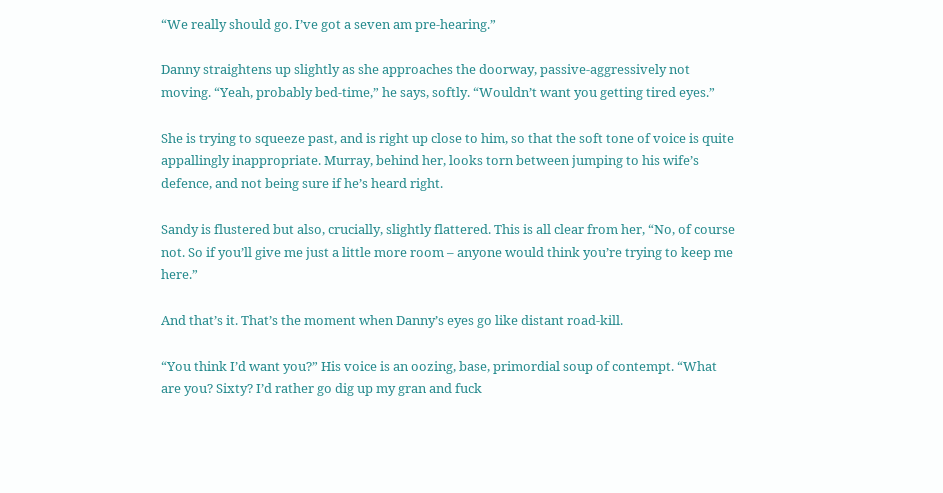“We really should go. I’ve got a seven am pre-hearing.”

Danny straightens up slightly as she approaches the doorway, passive-aggressively not moving. “Yeah, probably bed-time,” he says, softly. “Wouldn’t want you getting tired eyes.”

She is trying to squeeze past, and is right up close to him, so that the soft tone of voice is quite appallingly inappropriate. Murray, behind her, looks torn between jumping to his wife’s defence, and not being sure if he’s heard right.

Sandy is flustered but also, crucially, slightly flattered. This is all clear from her, “No, of course not. So if you’ll give me just a little more room – anyone would think you’re trying to keep me here.”

And that’s it. That’s the moment when Danny’s eyes go like distant road-kill.

“You think I’d want you?” His voice is an oozing, base, primordial soup of contempt. “What are you? Sixty? I’d rather go dig up my gran and fuck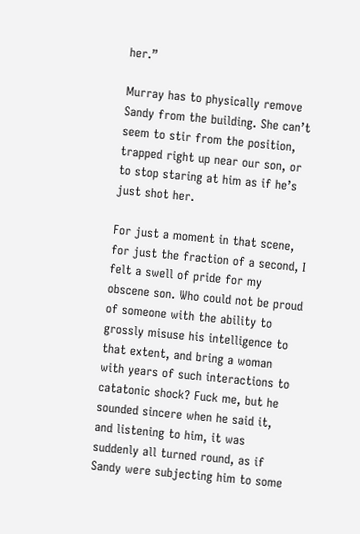her.”

Murray has to physically remove Sandy from the building. She can’t seem to stir from the position, trapped right up near our son, or to stop staring at him as if he’s just shot her.

For just a moment in that scene, for just the fraction of a second, I felt a swell of pride for my obscene son. Who could not be proud of someone with the ability to grossly misuse his intelligence to that extent, and bring a woman with years of such interactions to catatonic shock? Fuck me, but he sounded sincere when he said it, and listening to him, it was suddenly all turned round, as if Sandy were subjecting him to some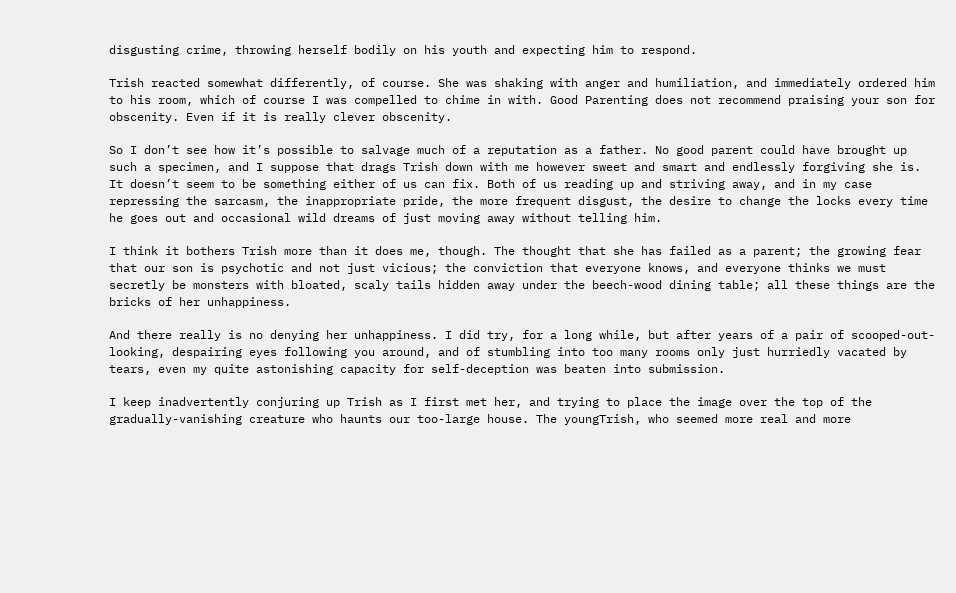disgusting crime, throwing herself bodily on his youth and expecting him to respond.

Trish reacted somewhat differently, of course. She was shaking with anger and humiliation, and immediately ordered him to his room, which of course I was compelled to chime in with. Good Parenting does not recommend praising your son for obscenity. Even if it is really clever obscenity.

So I don’t see how it’s possible to salvage much of a reputation as a father. No good parent could have brought up such a specimen, and I suppose that drags Trish down with me however sweet and smart and endlessly forgiving she is. It doesn’t seem to be something either of us can fix. Both of us reading up and striving away, and in my case repressing the sarcasm, the inappropriate pride, the more frequent disgust, the desire to change the locks every time he goes out and occasional wild dreams of just moving away without telling him.

I think it bothers Trish more than it does me, though. The thought that she has failed as a parent; the growing fear that our son is psychotic and not just vicious; the conviction that everyone knows, and everyone thinks we must secretly be monsters with bloated, scaly tails hidden away under the beech-wood dining table; all these things are the bricks of her unhappiness.

And there really is no denying her unhappiness. I did try, for a long while, but after years of a pair of scooped-out-looking, despairing eyes following you around, and of stumbling into too many rooms only just hurriedly vacated by tears, even my quite astonishing capacity for self-deception was beaten into submission.

I keep inadvertently conjuring up Trish as I first met her, and trying to place the image over the top of the gradually-vanishing creature who haunts our too-large house. The youngTrish, who seemed more real and more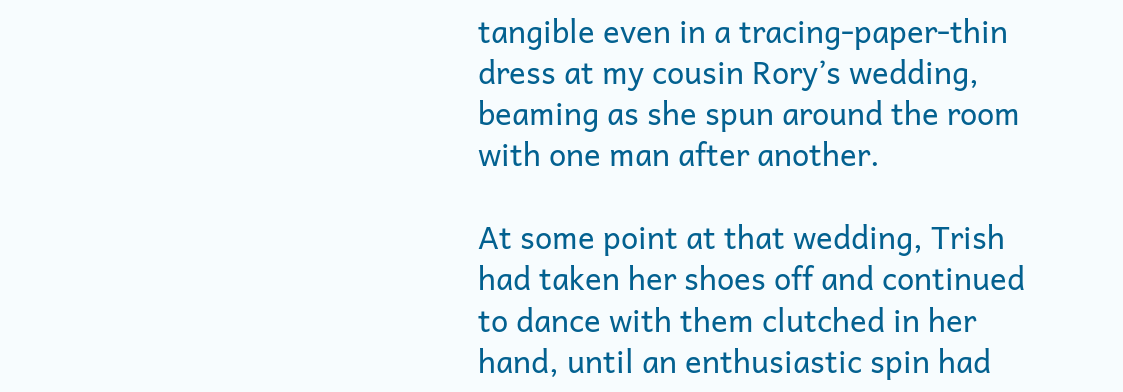tangible even in a tracing-paper-thin dress at my cousin Rory’s wedding, beaming as she spun around the room with one man after another.

At some point at that wedding, Trish had taken her shoes off and continued to dance with them clutched in her hand, until an enthusiastic spin had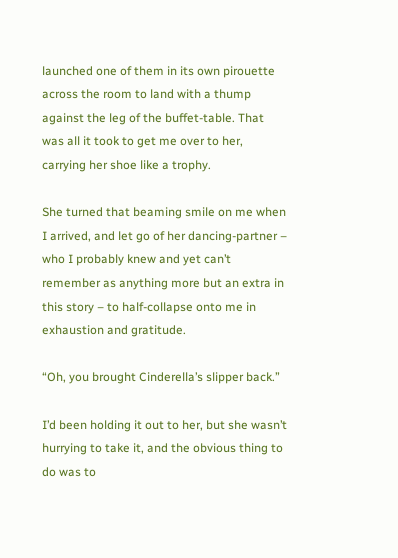launched one of them in its own pirouette across the room to land with a thump against the leg of the buffet-table. That was all it took to get me over to her, carrying her shoe like a trophy.

She turned that beaming smile on me when I arrived, and let go of her dancing-partner – who I probably knew and yet can’t remember as anything more but an extra in this story – to half-collapse onto me in exhaustion and gratitude.

“Oh, you brought Cinderella’s slipper back.”

I’d been holding it out to her, but she wasn’t hurrying to take it, and the obvious thing to do was to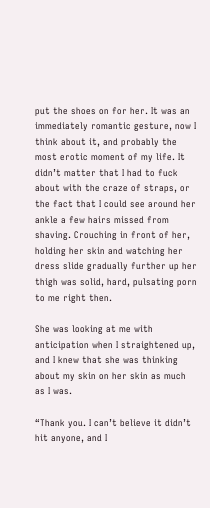put the shoes on for her. It was an immediately romantic gesture, now I think about it, and probably the most erotic moment of my life. It didn’t matter that I had to fuck about with the craze of straps, or the fact that I could see around her ankle a few hairs missed from shaving. Crouching in front of her, holding her skin and watching her dress slide gradually further up her thigh was solid, hard, pulsating porn to me right then.

She was looking at me with anticipation when I straightened up, and I knew that she was thinking about my skin on her skin as much as I was.

“Thank you. I can’t believe it didn’t hit anyone, and I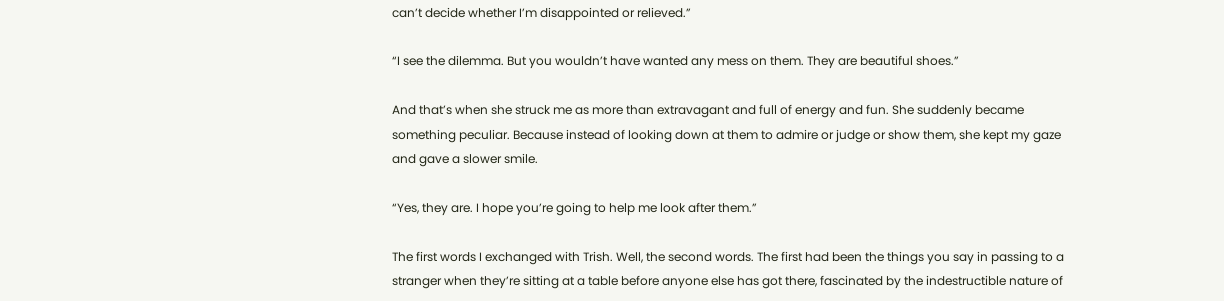can’t decide whether I’m disappointed or relieved.”

“I see the dilemma. But you wouldn’t have wanted any mess on them. They are beautiful shoes.”

And that’s when she struck me as more than extravagant and full of energy and fun. She suddenly became something peculiar. Because instead of looking down at them to admire or judge or show them, she kept my gaze and gave a slower smile.

“Yes, they are. I hope you’re going to help me look after them.”

The first words I exchanged with Trish. Well, the second words. The first had been the things you say in passing to a stranger when they’re sitting at a table before anyone else has got there, fascinated by the indestructible nature of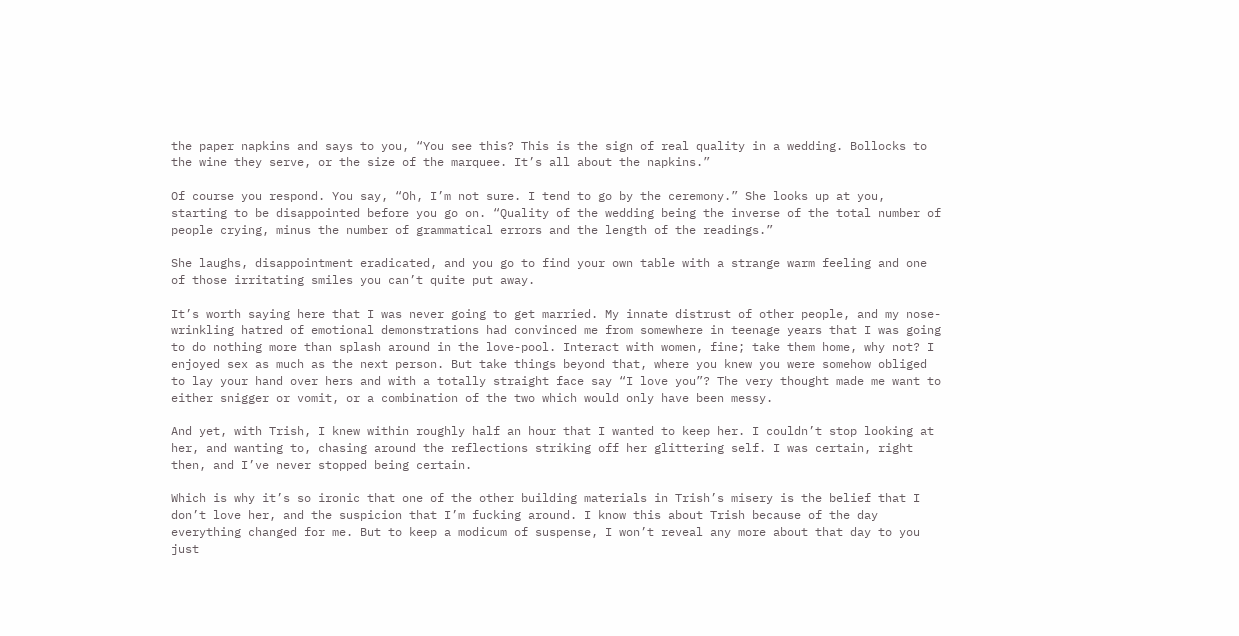the paper napkins and says to you, “You see this? This is the sign of real quality in a wedding. Bollocks to the wine they serve, or the size of the marquee. It’s all about the napkins.”

Of course you respond. You say, “Oh, I’m not sure. I tend to go by the ceremony.” She looks up at you, starting to be disappointed before you go on. “Quality of the wedding being the inverse of the total number of people crying, minus the number of grammatical errors and the length of the readings.”

She laughs, disappointment eradicated, and you go to find your own table with a strange warm feeling and one of those irritating smiles you can’t quite put away.

It’s worth saying here that I was never going to get married. My innate distrust of other people, and my nose-wrinkling hatred of emotional demonstrations had convinced me from somewhere in teenage years that I was going to do nothing more than splash around in the love-pool. Interact with women, fine; take them home, why not? I enjoyed sex as much as the next person. But take things beyond that, where you knew you were somehow obliged to lay your hand over hers and with a totally straight face say “I love you”? The very thought made me want to either snigger or vomit, or a combination of the two which would only have been messy.

And yet, with Trish, I knew within roughly half an hour that I wanted to keep her. I couldn’t stop looking at her, and wanting to, chasing around the reflections striking off her glittering self. I was certain, right then, and I’ve never stopped being certain.

Which is why it’s so ironic that one of the other building materials in Trish’s misery is the belief that I don’t love her, and the suspicion that I’m fucking around. I know this about Trish because of the day everything changed for me. But to keep a modicum of suspense, I won’t reveal any more about that day to you just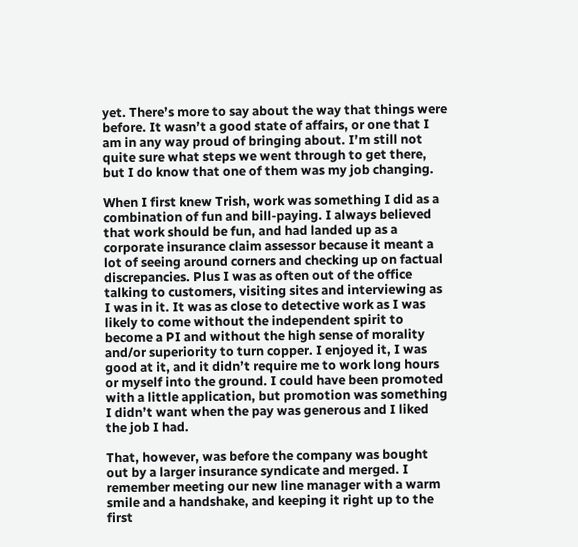yet. There’s more to say about the way that things were before. It wasn’t a good state of affairs, or one that I am in any way proud of bringing about. I’m still not quite sure what steps we went through to get there, but I do know that one of them was my job changing.

When I first knew Trish, work was something I did as a combination of fun and bill-paying. I always believed that work should be fun, and had landed up as a corporate insurance claim assessor because it meant a lot of seeing around corners and checking up on factual discrepancies. Plus I was as often out of the office talking to customers, visiting sites and interviewing as I was in it. It was as close to detective work as I was likely to come without the independent spirit to become a PI and without the high sense of morality and/or superiority to turn copper. I enjoyed it, I was good at it, and it didn’t require me to work long hours or myself into the ground. I could have been promoted with a little application, but promotion was something I didn’t want when the pay was generous and I liked the job I had.

That, however, was before the company was bought out by a larger insurance syndicate and merged. I remember meeting our new line manager with a warm smile and a handshake, and keeping it right up to the first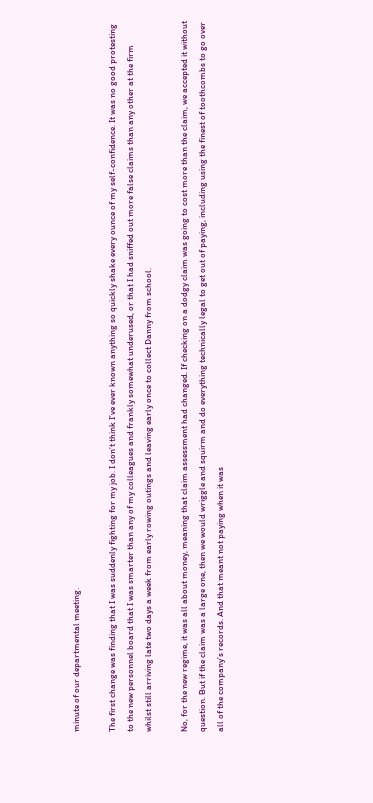minute of our departmental meeting.

The first change was finding that I was suddenly fighting for my job. I don’t think I’ve ever known anything so quickly shake every ounce of my self-confidence. It was no good protesting to the new personnel board that I was smarter than any of my colleagues and frankly somewhat underused, or that I had sniffed out more false claims than any other at the firm whilst still arriving late two days a week from early rowing outings and leaving early once to collect Danny from school.

No, for the new regime, it was all about money, meaning that claim assessment had changed. If checking on a dodgy claim was going to cost more than the claim, we accepted it without question. But if the claim was a large one, then we would wriggle and squirm and do everything technically legal to get out of paying, including using the finest of toothcombs to go over all of the company’s records. And that meant not paying when it was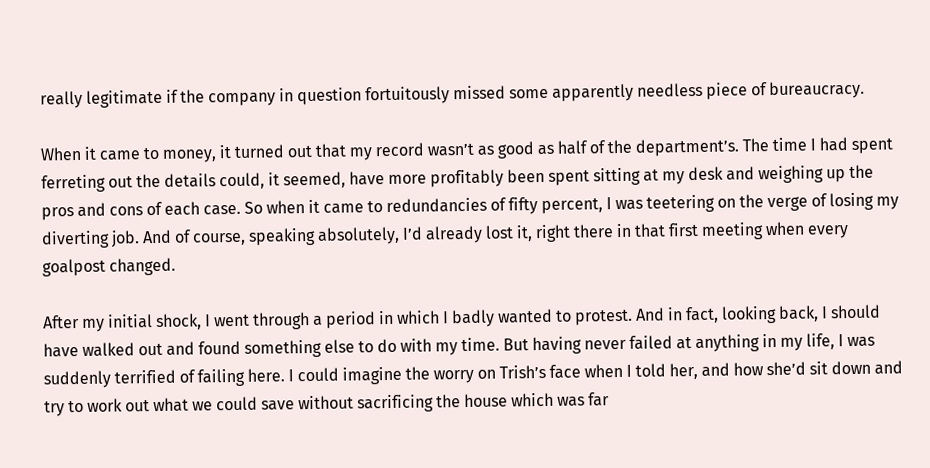really legitimate if the company in question fortuitously missed some apparently needless piece of bureaucracy.

When it came to money, it turned out that my record wasn’t as good as half of the department’s. The time I had spent ferreting out the details could, it seemed, have more profitably been spent sitting at my desk and weighing up the pros and cons of each case. So when it came to redundancies of fifty percent, I was teetering on the verge of losing my diverting job. And of course, speaking absolutely, I’d already lost it, right there in that first meeting when every goalpost changed.

After my initial shock, I went through a period in which I badly wanted to protest. And in fact, looking back, I should have walked out and found something else to do with my time. But having never failed at anything in my life, I was suddenly terrified of failing here. I could imagine the worry on Trish’s face when I told her, and how she’d sit down and try to work out what we could save without sacrificing the house which was far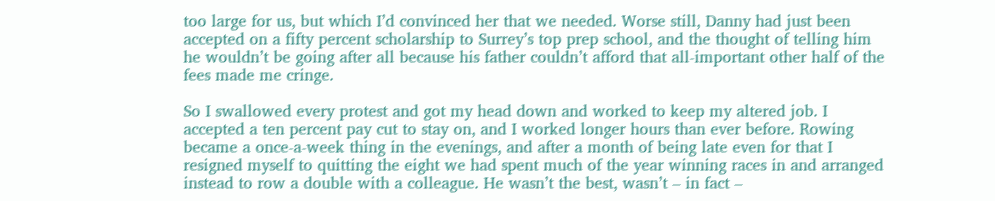too large for us, but which I’d convinced her that we needed. Worse still, Danny had just been accepted on a fifty percent scholarship to Surrey’s top prep school, and the thought of telling him he wouldn’t be going after all because his father couldn’t afford that all-important other half of the fees made me cringe.

So I swallowed every protest and got my head down and worked to keep my altered job. I accepted a ten percent pay cut to stay on, and I worked longer hours than ever before. Rowing became a once-a-week thing in the evenings, and after a month of being late even for that I resigned myself to quitting the eight we had spent much of the year winning races in and arranged instead to row a double with a colleague. He wasn’t the best, wasn’t – in fact –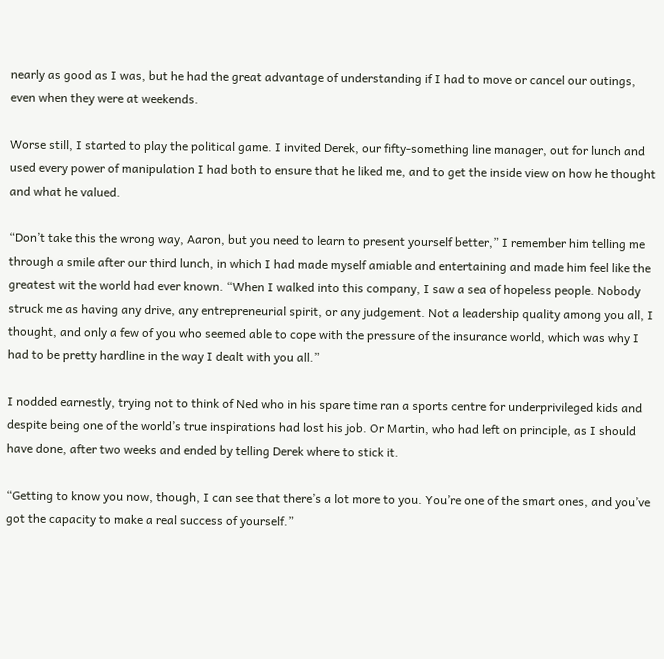nearly as good as I was, but he had the great advantage of understanding if I had to move or cancel our outings, even when they were at weekends.

Worse still, I started to play the political game. I invited Derek, our fifty-something line manager, out for lunch and used every power of manipulation I had both to ensure that he liked me, and to get the inside view on how he thought and what he valued.

“Don’t take this the wrong way, Aaron, but you need to learn to present yourself better,” I remember him telling me through a smile after our third lunch, in which I had made myself amiable and entertaining and made him feel like the greatest wit the world had ever known. “When I walked into this company, I saw a sea of hopeless people. Nobody struck me as having any drive, any entrepreneurial spirit, or any judgement. Not a leadership quality among you all, I thought, and only a few of you who seemed able to cope with the pressure of the insurance world, which was why I had to be pretty hardline in the way I dealt with you all.”

I nodded earnestly, trying not to think of Ned who in his spare time ran a sports centre for underprivileged kids and despite being one of the world’s true inspirations had lost his job. Or Martin, who had left on principle, as I should have done, after two weeks and ended by telling Derek where to stick it.

“Getting to know you now, though, I can see that there’s a lot more to you. You’re one of the smart ones, and you’ve got the capacity to make a real success of yourself.”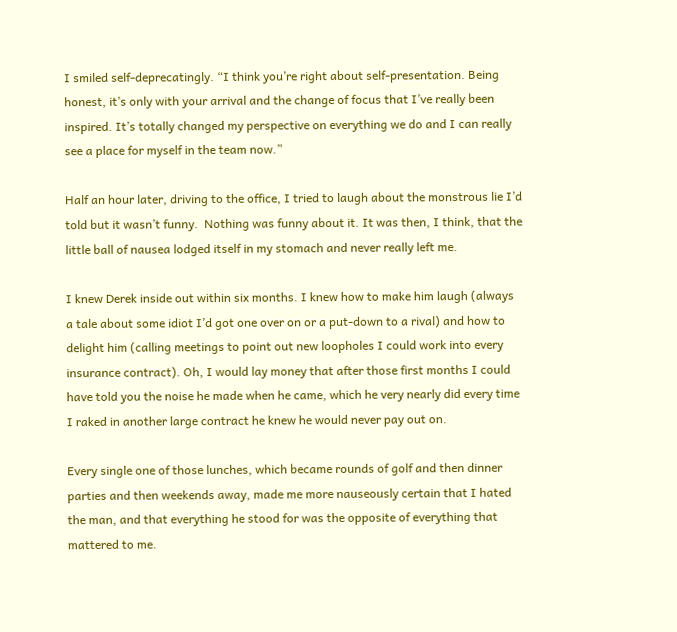I smiled self-deprecatingly. “I think you’re right about self-presentation. Being honest, it’s only with your arrival and the change of focus that I’ve really been inspired. It’s totally changed my perspective on everything we do and I can really see a place for myself in the team now.”

Half an hour later, driving to the office, I tried to laugh about the monstrous lie I’d told but it wasn’t funny.  Nothing was funny about it. It was then, I think, that the little ball of nausea lodged itself in my stomach and never really left me.

I knew Derek inside out within six months. I knew how to make him laugh (always a tale about some idiot I’d got one over on or a put-down to a rival) and how to delight him (calling meetings to point out new loopholes I could work into every insurance contract). Oh, I would lay money that after those first months I could have told you the noise he made when he came, which he very nearly did every time I raked in another large contract he knew he would never pay out on.

Every single one of those lunches, which became rounds of golf and then dinner parties and then weekends away, made me more nauseously certain that I hated the man, and that everything he stood for was the opposite of everything that mattered to me.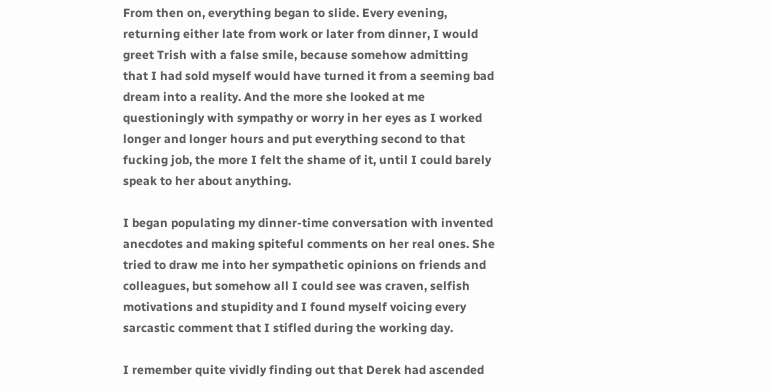From then on, everything began to slide. Every evening, returning either late from work or later from dinner, I would greet Trish with a false smile, because somehow admitting that I had sold myself would have turned it from a seeming bad dream into a reality. And the more she looked at me questioningly with sympathy or worry in her eyes as I worked longer and longer hours and put everything second to that fucking job, the more I felt the shame of it, until I could barely speak to her about anything.

I began populating my dinner-time conversation with invented anecdotes and making spiteful comments on her real ones. She tried to draw me into her sympathetic opinions on friends and colleagues, but somehow all I could see was craven, selfish motivations and stupidity and I found myself voicing every sarcastic comment that I stifled during the working day.

I remember quite vividly finding out that Derek had ascended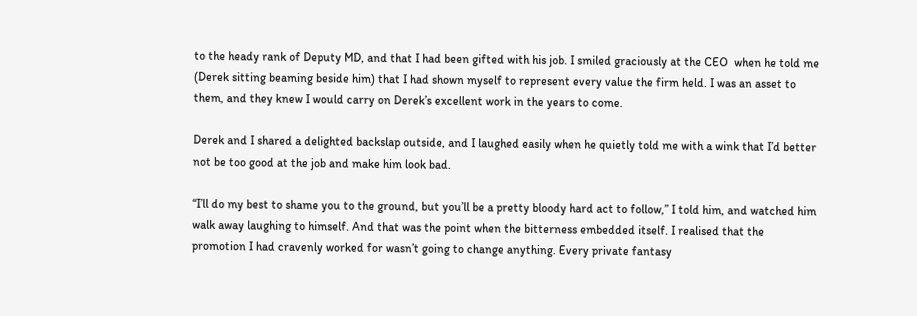to the heady rank of Deputy MD, and that I had been gifted with his job. I smiled graciously at the CEO  when he told me (Derek sitting beaming beside him) that I had shown myself to represent every value the firm held. I was an asset to them, and they knew I would carry on Derek’s excellent work in the years to come.

Derek and I shared a delighted backslap outside, and I laughed easily when he quietly told me with a wink that I’d better not be too good at the job and make him look bad.

“I’ll do my best to shame you to the ground, but you’ll be a pretty bloody hard act to follow,” I told him, and watched him walk away laughing to himself. And that was the point when the bitterness embedded itself. I realised that the promotion I had cravenly worked for wasn’t going to change anything. Every private fantasy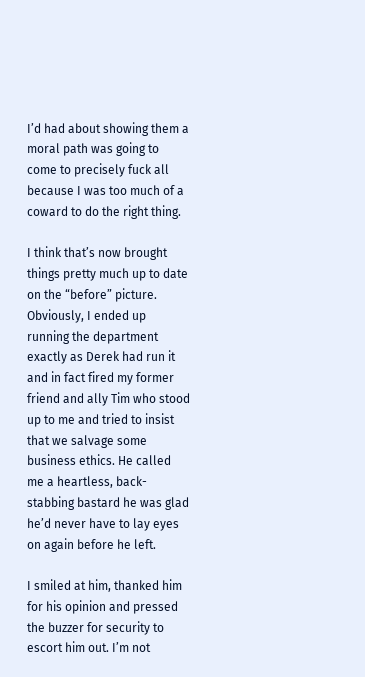I’d had about showing them a moral path was going to come to precisely fuck all because I was too much of a coward to do the right thing.

I think that’s now brought things pretty much up to date on the “before” picture. Obviously, I ended up running the department exactly as Derek had run it and in fact fired my former friend and ally Tim who stood up to me and tried to insist that we salvage some business ethics. He called me a heartless, back-stabbing bastard he was glad he’d never have to lay eyes on again before he left.

I smiled at him, thanked him for his opinion and pressed the buzzer for security to escort him out. I’m not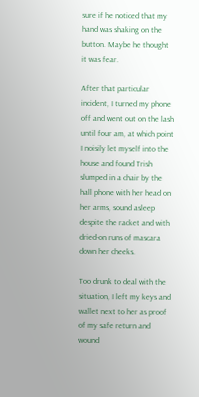sure if he noticed that my hand was shaking on the button. Maybe he thought it was fear.

After that particular incident, I turned my phone off and went out on the lash until four am, at which point I noisily let myself into the house and found Trish slumped in a chair by the hall phone with her head on her arms, sound asleep despite the racket and with dried-on runs of mascara down her cheeks.

Too drunk to deal with the situation, I left my keys and wallet next to her as proof of my safe return and wound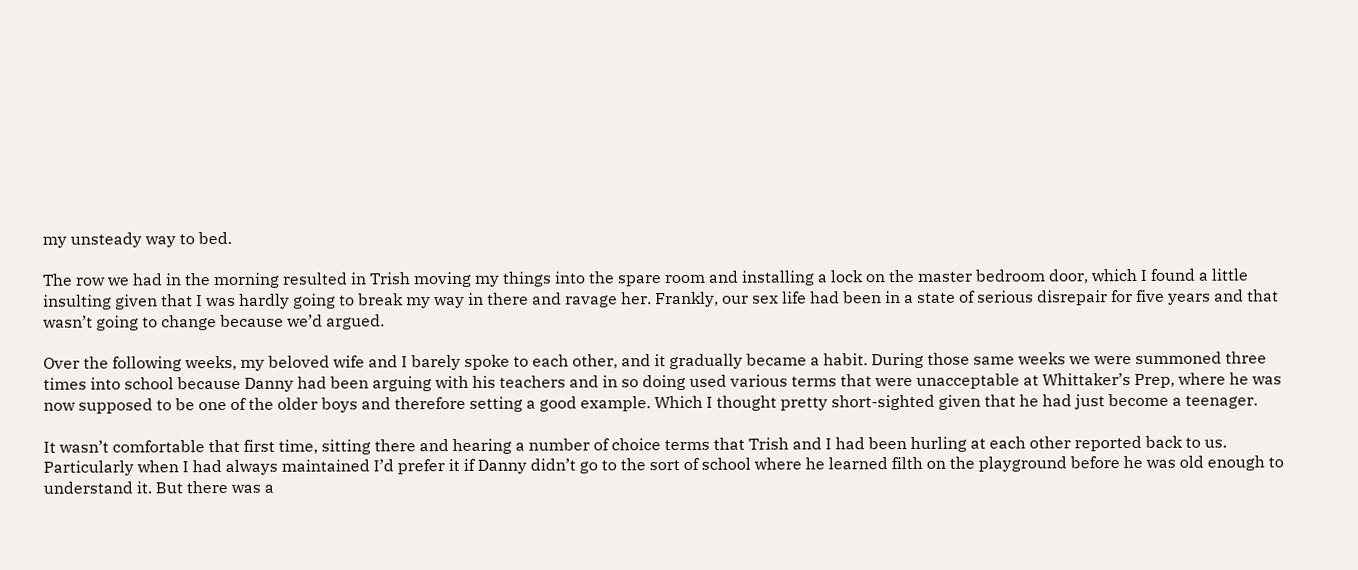my unsteady way to bed.

The row we had in the morning resulted in Trish moving my things into the spare room and installing a lock on the master bedroom door, which I found a little insulting given that I was hardly going to break my way in there and ravage her. Frankly, our sex life had been in a state of serious disrepair for five years and that wasn’t going to change because we’d argued.

Over the following weeks, my beloved wife and I barely spoke to each other, and it gradually became a habit. During those same weeks we were summoned three times into school because Danny had been arguing with his teachers and in so doing used various terms that were unacceptable at Whittaker’s Prep, where he was now supposed to be one of the older boys and therefore setting a good example. Which I thought pretty short-sighted given that he had just become a teenager.

It wasn’t comfortable that first time, sitting there and hearing a number of choice terms that Trish and I had been hurling at each other reported back to us. Particularly when I had always maintained I’d prefer it if Danny didn’t go to the sort of school where he learned filth on the playground before he was old enough to understand it. But there was a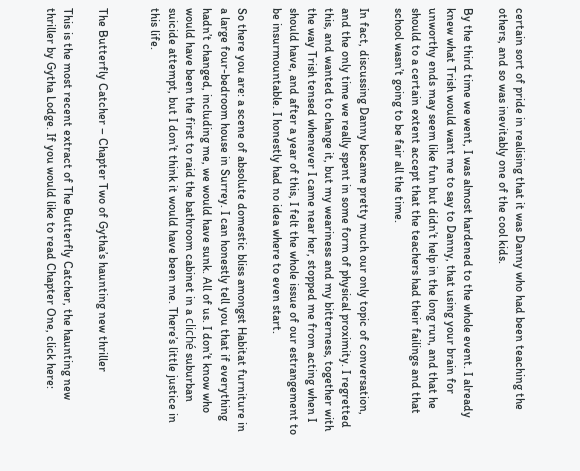certain sort of pride in realising that it was Danny who had been teaching the others, and so was inevitably one of the cool kids.

By the third time we went, I was almost hardened to the whole event. I already knew what Trish would want me to say to Danny, that using your brain for unworthy ends may seem like fun but didn’t help in the long run, and that he should to a certain extent accept that the teachers had their failings and that school wasn’t going to be fair all the time.

In fact, discussing Danny became pretty much our only topic of conversation, and the only time we really spent in some form of physical proximity. I regretted this, and wanted to change it, but my weariness and my bitterness, together with the way Trish tensed whenever I came near her, stopped me from acting when I should have, and after a year of this, I felt the whole issue of our estrangement to be insurmountable. I honestly had no idea where to even start.

So there you are: a scene of absolute domestic bliss amongst Habitat furniture in a large four-bedroom house in Surrey. I can honestly tell you that if everything hadn’t changed, including me, we would have sunk. All of us. I don’t know who would have been the first to raid the bathroom cabinet in a cliché suburban suicide attempt, but I don’t think it would have been me. There’s little justice in this life.


The Butterfly Catcher – Chapter Two of Gytha’s haunting new thriller

This is the most recent extract of The Butterfly Catcher, the haunting new thriller by Gytha Lodge. If you would like to read Chapter One, click here: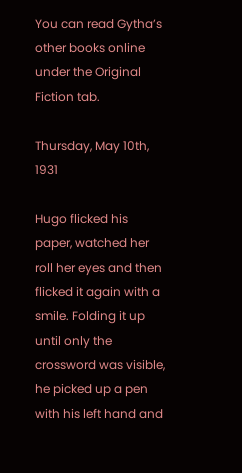You can read Gytha’s other books online under the Original Fiction tab.

Thursday, May 10th, 1931

Hugo flicked his paper, watched her roll her eyes and then flicked it again with a smile. Folding it up until only the crossword was visible, he picked up a pen with his left hand and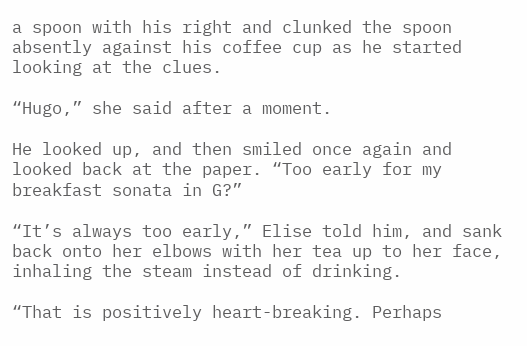a spoon with his right and clunked the spoon absently against his coffee cup as he started looking at the clues.

“Hugo,” she said after a moment.

He looked up, and then smiled once again and looked back at the paper. “Too early for my breakfast sonata in G?”

“It’s always too early,” Elise told him, and sank back onto her elbows with her tea up to her face, inhaling the steam instead of drinking.

“That is positively heart-breaking. Perhaps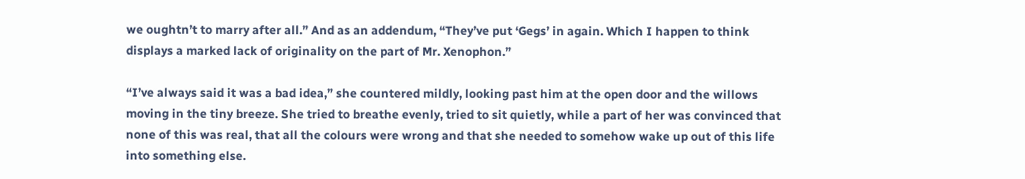we oughtn’t to marry after all.” And as an addendum, “They’ve put ‘Gegs’ in again. Which I happen to think displays a marked lack of originality on the part of Mr. Xenophon.”

“I’ve always said it was a bad idea,” she countered mildly, looking past him at the open door and the willows moving in the tiny breeze. She tried to breathe evenly, tried to sit quietly, while a part of her was convinced that none of this was real, that all the colours were wrong and that she needed to somehow wake up out of this life into something else.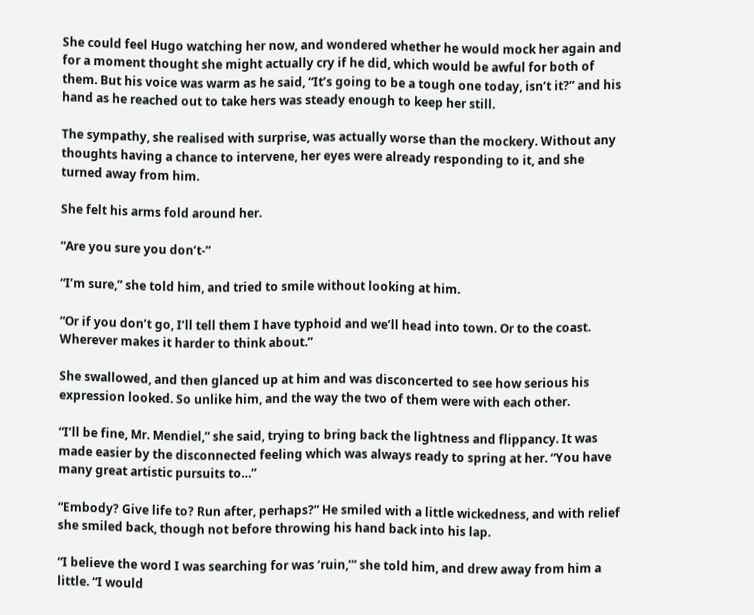She could feel Hugo watching her now, and wondered whether he would mock her again and for a moment thought she might actually cry if he did, which would be awful for both of them. But his voice was warm as he said, “It’s going to be a tough one today, isn’t it?” and his hand as he reached out to take hers was steady enough to keep her still.

The sympathy, she realised with surprise, was actually worse than the mockery. Without any thoughts having a chance to intervene, her eyes were already responding to it, and she turned away from him.

She felt his arms fold around her.

“Are you sure you don’t-”

“I’m sure,” she told him, and tried to smile without looking at him.

“Or if you don’t go, I’ll tell them I have typhoid and we’ll head into town. Or to the coast. Wherever makes it harder to think about.”

She swallowed, and then glanced up at him and was disconcerted to see how serious his expression looked. So unlike him, and the way the two of them were with each other.

“I’ll be fine, Mr. Mendiel,” she said, trying to bring back the lightness and flippancy. It was made easier by the disconnected feeling which was always ready to spring at her. “You have many great artistic pursuits to…”

“Embody? Give life to? Run after, perhaps?” He smiled with a little wickedness, and with relief she smiled back, though not before throwing his hand back into his lap.

“I believe the word I was searching for was ‘ruin,’” she told him, and drew away from him a little. “I would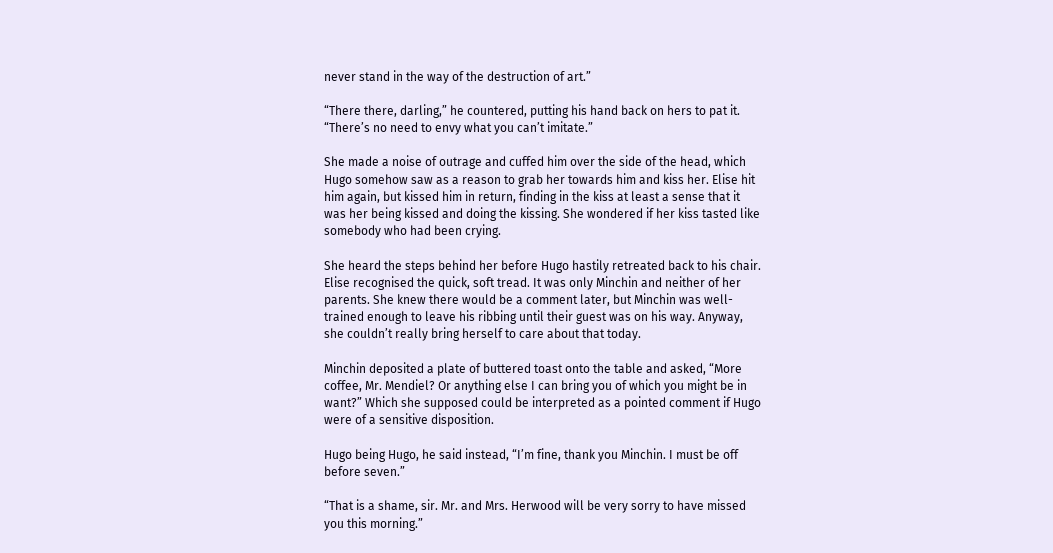never stand in the way of the destruction of art.”

“There there, darling,” he countered, putting his hand back on hers to pat it. “There’s no need to envy what you can’t imitate.”

She made a noise of outrage and cuffed him over the side of the head, which Hugo somehow saw as a reason to grab her towards him and kiss her. Elise hit him again, but kissed him in return, finding in the kiss at least a sense that it was her being kissed and doing the kissing. She wondered if her kiss tasted like somebody who had been crying.

She heard the steps behind her before Hugo hastily retreated back to his chair. Elise recognised the quick, soft tread. It was only Minchin and neither of her parents. She knew there would be a comment later, but Minchin was well-trained enough to leave his ribbing until their guest was on his way. Anyway, she couldn’t really bring herself to care about that today.

Minchin deposited a plate of buttered toast onto the table and asked, “More coffee, Mr. Mendiel? Or anything else I can bring you of which you might be in want?” Which she supposed could be interpreted as a pointed comment if Hugo were of a sensitive disposition.

Hugo being Hugo, he said instead, “I’m fine, thank you Minchin. I must be off before seven.”

“That is a shame, sir. Mr. and Mrs. Herwood will be very sorry to have missed you this morning.”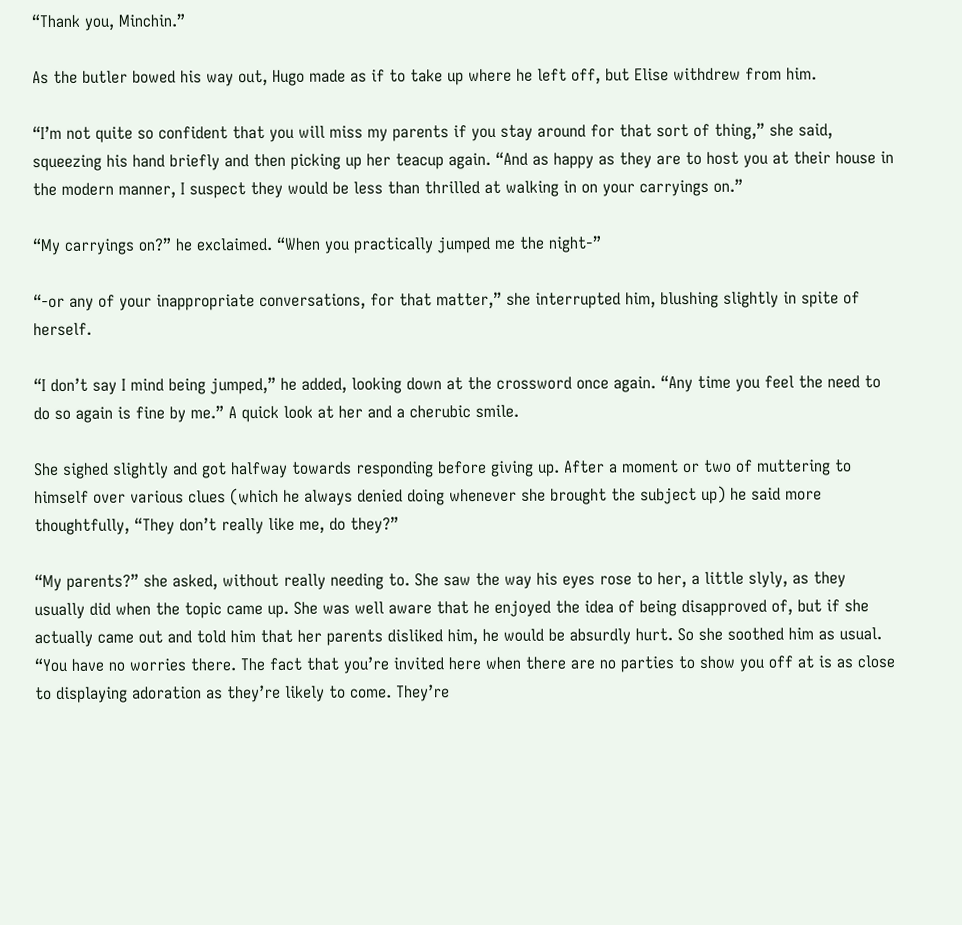“Thank you, Minchin.”

As the butler bowed his way out, Hugo made as if to take up where he left off, but Elise withdrew from him.

“I’m not quite so confident that you will miss my parents if you stay around for that sort of thing,” she said, squeezing his hand briefly and then picking up her teacup again. “And as happy as they are to host you at their house in the modern manner, I suspect they would be less than thrilled at walking in on your carryings on.”

“My carryings on?” he exclaimed. “When you practically jumped me the night-”

“-or any of your inappropriate conversations, for that matter,” she interrupted him, blushing slightly in spite of herself.

“I don’t say I mind being jumped,” he added, looking down at the crossword once again. “Any time you feel the need to do so again is fine by me.” A quick look at her and a cherubic smile.

She sighed slightly and got halfway towards responding before giving up. After a moment or two of muttering to himself over various clues (which he always denied doing whenever she brought the subject up) he said more thoughtfully, “They don’t really like me, do they?”

“My parents?” she asked, without really needing to. She saw the way his eyes rose to her, a little slyly, as they usually did when the topic came up. She was well aware that he enjoyed the idea of being disapproved of, but if she actually came out and told him that her parents disliked him, he would be absurdly hurt. So she soothed him as usual. “You have no worries there. The fact that you’re invited here when there are no parties to show you off at is as close to displaying adoration as they’re likely to come. They’re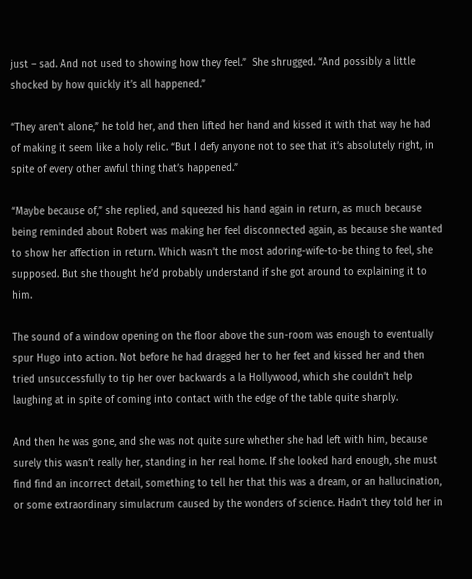just – sad. And not used to showing how they feel.”  She shrugged. “And possibly a little shocked by how quickly it’s all happened.”

“They aren’t alone,” he told her, and then lifted her hand and kissed it with that way he had of making it seem like a holy relic. “But I defy anyone not to see that it’s absolutely right, in spite of every other awful thing that’s happened.”

“Maybe because of,” she replied, and squeezed his hand again in return, as much because being reminded about Robert was making her feel disconnected again, as because she wanted to show her affection in return. Which wasn’t the most adoring-wife-to-be thing to feel, she supposed. But she thought he’d probably understand if she got around to explaining it to him.

The sound of a window opening on the floor above the sun-room was enough to eventually spur Hugo into action. Not before he had dragged her to her feet and kissed her and then tried unsuccessfully to tip her over backwards a la Hollywood, which she couldn’t help laughing at in spite of coming into contact with the edge of the table quite sharply.

And then he was gone, and she was not quite sure whether she had left with him, because surely this wasn’t really her, standing in her real home. If she looked hard enough, she must find find an incorrect detail, something to tell her that this was a dream, or an hallucination, or some extraordinary simulacrum caused by the wonders of science. Hadn’t they told her in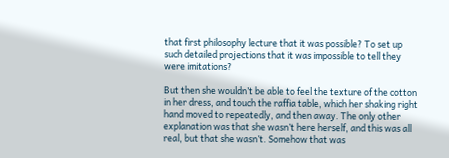that first philosophy lecture that it was possible? To set up such detailed projections that it was impossible to tell they were imitations?

But then she wouldn’t be able to feel the texture of the cotton in her dress, and touch the raffia table, which her shaking right hand moved to repeatedly, and then away. The only other explanation was that she wasn’t here herself, and this was all real, but that she wasn’t. Somehow that was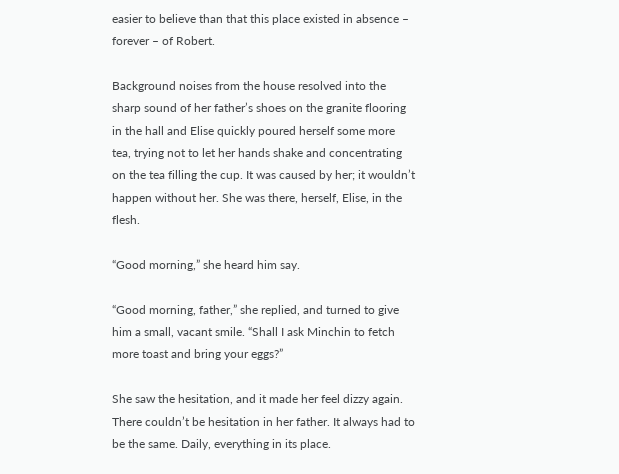easier to believe than that this place existed in absence – forever – of Robert.

Background noises from the house resolved into the sharp sound of her father’s shoes on the granite flooring in the hall and Elise quickly poured herself some more tea, trying not to let her hands shake and concentrating on the tea filling the cup. It was caused by her; it wouldn’t happen without her. She was there, herself, Elise, in the flesh.

“Good morning,” she heard him say.

“Good morning, father,” she replied, and turned to give him a small, vacant smile. “Shall I ask Minchin to fetch more toast and bring your eggs?”

She saw the hesitation, and it made her feel dizzy again. There couldn’t be hesitation in her father. It always had to be the same. Daily, everything in its place.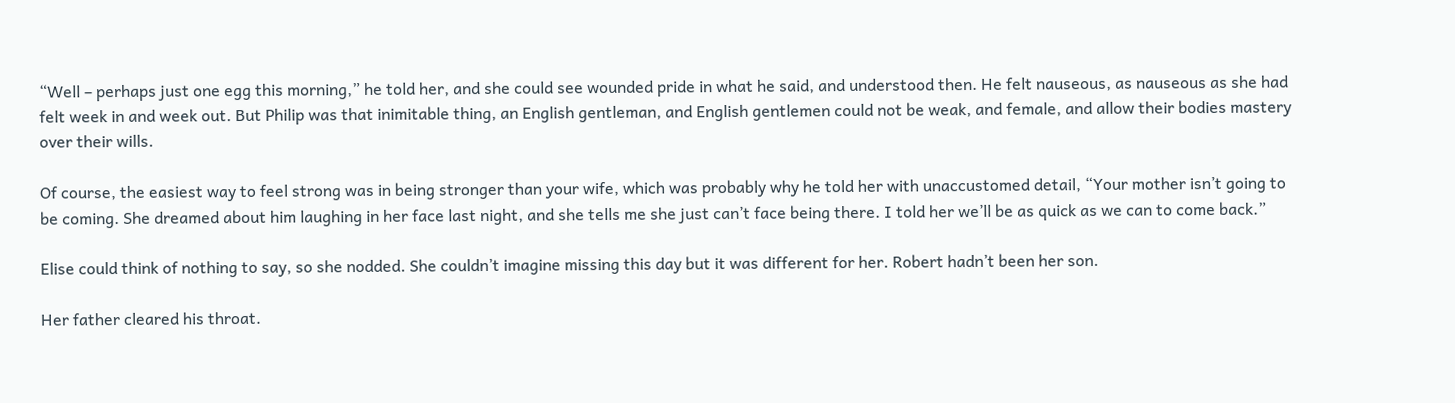“Well – perhaps just one egg this morning,” he told her, and she could see wounded pride in what he said, and understood then. He felt nauseous, as nauseous as she had felt week in and week out. But Philip was that inimitable thing, an English gentleman, and English gentlemen could not be weak, and female, and allow their bodies mastery over their wills.

Of course, the easiest way to feel strong was in being stronger than your wife, which was probably why he told her with unaccustomed detail, “Your mother isn’t going to be coming. She dreamed about him laughing in her face last night, and she tells me she just can’t face being there. I told her we’ll be as quick as we can to come back.”

Elise could think of nothing to say, so she nodded. She couldn’t imagine missing this day but it was different for her. Robert hadn’t been her son.

Her father cleared his throat.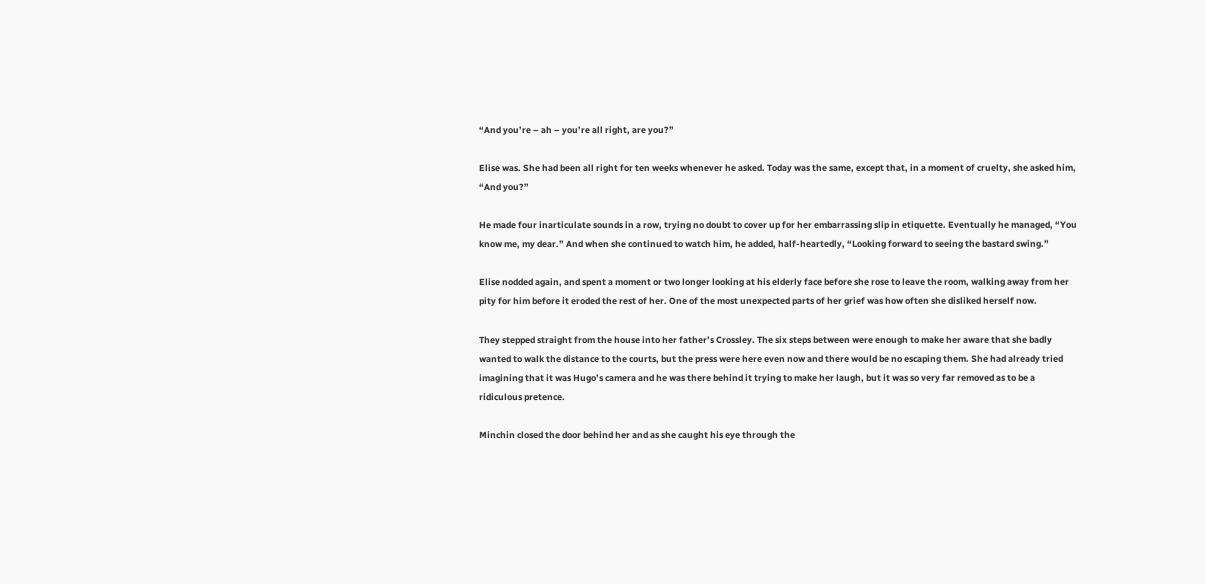“And you’re – ah – you’re all right, are you?”

Elise was. She had been all right for ten weeks whenever he asked. Today was the same, except that, in a moment of cruelty, she asked him, “And you?”

He made four inarticulate sounds in a row, trying no doubt to cover up for her embarrassing slip in etiquette. Eventually he managed, “You know me, my dear.” And when she continued to watch him, he added, half-heartedly, “Looking forward to seeing the bastard swing.”

Elise nodded again, and spent a moment or two longer looking at his elderly face before she rose to leave the room, walking away from her pity for him before it eroded the rest of her. One of the most unexpected parts of her grief was how often she disliked herself now.

They stepped straight from the house into her father’s Crossley. The six steps between were enough to make her aware that she badly wanted to walk the distance to the courts, but the press were here even now and there would be no escaping them. She had already tried imagining that it was Hugo’s camera and he was there behind it trying to make her laugh, but it was so very far removed as to be a ridiculous pretence.

Minchin closed the door behind her and as she caught his eye through the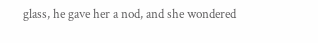glass, he gave her a nod, and she wondered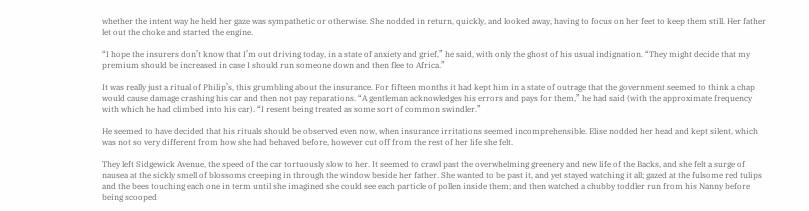whether the intent way he held her gaze was sympathetic or otherwise. She nodded in return, quickly, and looked away, having to focus on her feet to keep them still. Her father let out the choke and started the engine.

“I hope the insurers don’t know that I’m out driving today, in a state of anxiety and grief,” he said, with only the ghost of his usual indignation. “They might decide that my premium should be increased in case I should run someone down and then flee to Africa.”

It was really just a ritual of Philip’s, this grumbling about the insurance. For fifteen months it had kept him in a state of outrage that the government seemed to think a chap would cause damage crashing his car and then not pay reparations. “A gentleman acknowledges his errors and pays for them,” he had said (with the approximate frequency with which he had climbed into his car). “I resent being treated as some sort of common swindler.”

He seemed to have decided that his rituals should be observed even now, when insurance irritations seemed incomprehensible. Elise nodded her head and kept silent, which was not so very different from how she had behaved before, however cut off from the rest of her life she felt.

They left Sidgewick Avenue, the speed of the car tortuously slow to her. It seemed to crawl past the overwhelming greenery and new life of the Backs, and she felt a surge of nausea at the sickly smell of blossoms creeping in through the window beside her father. She wanted to be past it, and yet stayed watching it all; gazed at the fulsome red tulips and the bees touching each one in term until she imagined she could see each particle of pollen inside them; and then watched a chubby toddler run from his Nanny before being scooped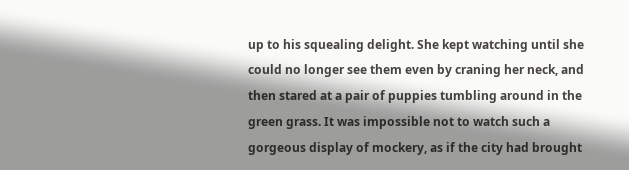up to his squealing delight. She kept watching until she could no longer see them even by craning her neck, and then stared at a pair of puppies tumbling around in the green grass. It was impossible not to watch such a gorgeous display of mockery, as if the city had brought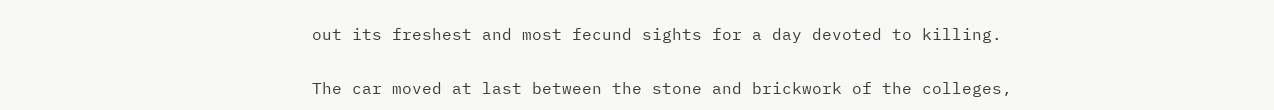out its freshest and most fecund sights for a day devoted to killing.

The car moved at last between the stone and brickwork of the colleges,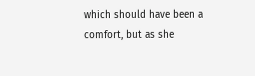which should have been a comfort, but as she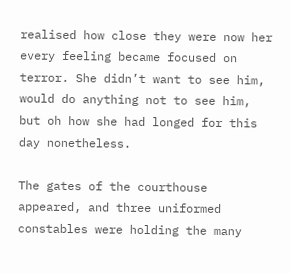realised how close they were now her every feeling became focused on terror. She didn’t want to see him, would do anything not to see him, but oh how she had longed for this day nonetheless.

The gates of the courthouse appeared, and three uniformed constables were holding the many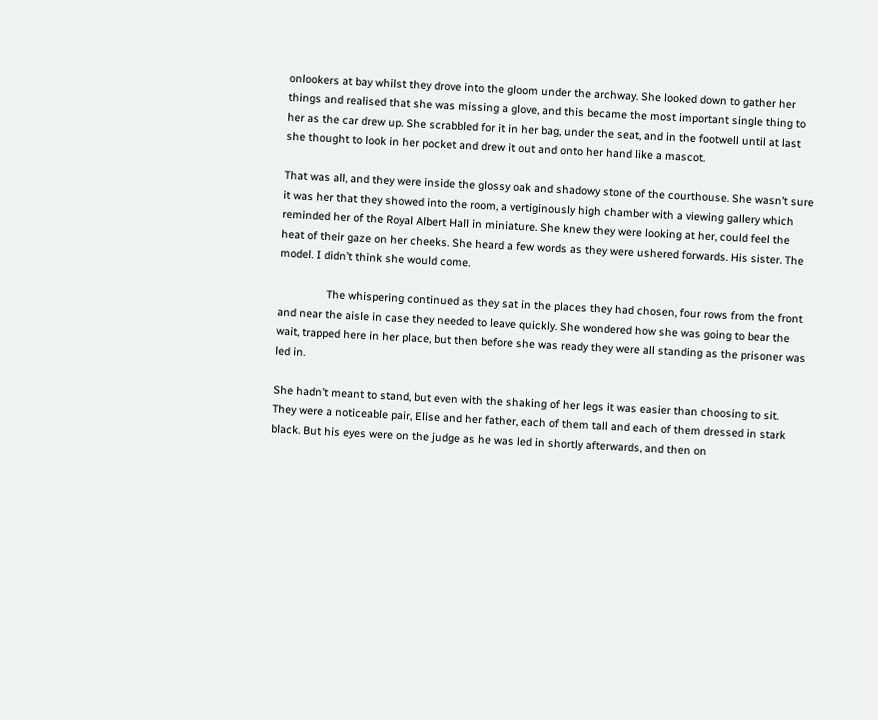onlookers at bay whilst they drove into the gloom under the archway. She looked down to gather her things and realised that she was missing a glove, and this became the most important single thing to her as the car drew up. She scrabbled for it in her bag, under the seat, and in the footwell until at last she thought to look in her pocket and drew it out and onto her hand like a mascot.

That was all, and they were inside the glossy oak and shadowy stone of the courthouse. She wasn’t sure it was her that they showed into the room, a vertiginously high chamber with a viewing gallery which reminded her of the Royal Albert Hall in miniature. She knew they were looking at her, could feel the heat of their gaze on her cheeks. She heard a few words as they were ushered forwards. His sister. The model. I didn’t think she would come.

                The whispering continued as they sat in the places they had chosen, four rows from the front and near the aisle in case they needed to leave quickly. She wondered how she was going to bear the wait, trapped here in her place, but then before she was ready they were all standing as the prisoner was led in.

She hadn’t meant to stand, but even with the shaking of her legs it was easier than choosing to sit. They were a noticeable pair, Elise and her father, each of them tall and each of them dressed in stark black. But his eyes were on the judge as he was led in shortly afterwards, and then on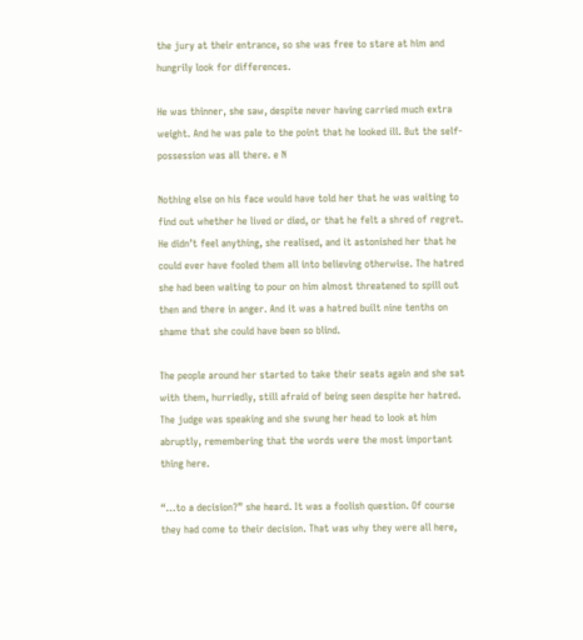the jury at their entrance, so she was free to stare at him and hungrily look for differences.

He was thinner, she saw, despite never having carried much extra weight. And he was pale to the point that he looked ill. But the self-possession was all there. e N

Nothing else on his face would have told her that he was waiting to find out whether he lived or died, or that he felt a shred of regret. He didn’t feel anything, she realised, and it astonished her that he could ever have fooled them all into believing otherwise. The hatred she had been waiting to pour on him almost threatened to spill out then and there in anger. And it was a hatred built nine tenths on shame that she could have been so blind.

The people around her started to take their seats again and she sat with them, hurriedly, still afraid of being seen despite her hatred. The judge was speaking and she swung her head to look at him abruptly, remembering that the words were the most important thing here.

“…to a decision?” she heard. It was a foolish question. Of course they had come to their decision. That was why they were all here,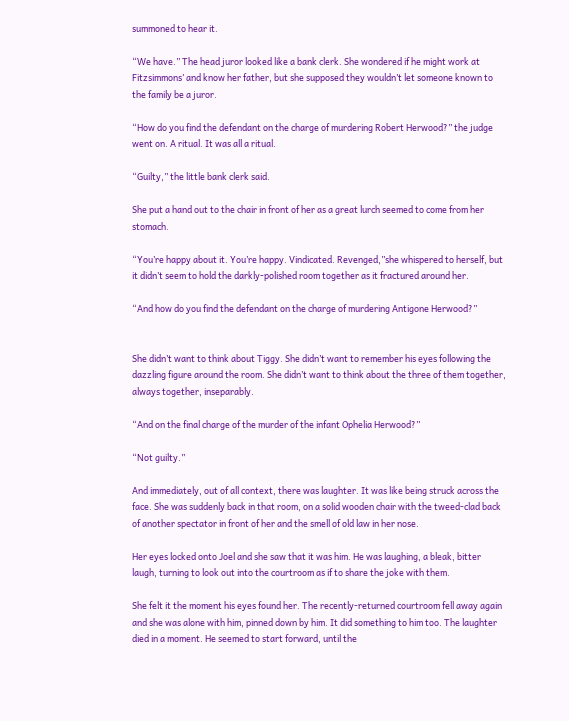summoned to hear it.

“We have.” The head juror looked like a bank clerk. She wondered if he might work at Fitzsimmons’ and know her father, but she supposed they wouldn’t let someone known to the family be a juror.

“How do you find the defendant on the charge of murdering Robert Herwood?” the judge went on. A ritual. It was all a ritual.

“Guilty,” the little bank clerk said.

She put a hand out to the chair in front of her as a great lurch seemed to come from her stomach.

“You’re happy about it. You’re happy. Vindicated. Revenged,”she whispered to herself, but it didn’t seem to hold the darkly-polished room together as it fractured around her.

“And how do you find the defendant on the charge of murdering Antigone Herwood?”


She didn’t want to think about Tiggy. She didn’t want to remember his eyes following the dazzling figure around the room. She didn’t want to think about the three of them together, always together, inseparably.

“And on the final charge of the murder of the infant Ophelia Herwood?”

“Not guilty.”

And immediately, out of all context, there was laughter. It was like being struck across the face. She was suddenly back in that room, on a solid wooden chair with the tweed-clad back of another spectator in front of her and the smell of old law in her nose.

Her eyes locked onto Joel and she saw that it was him. He was laughing, a bleak, bitter laugh, turning to look out into the courtroom as if to share the joke with them.

She felt it the moment his eyes found her. The recently-returned courtroom fell away again and she was alone with him, pinned down by him. It did something to him too. The laughter died in a moment. He seemed to start forward, until the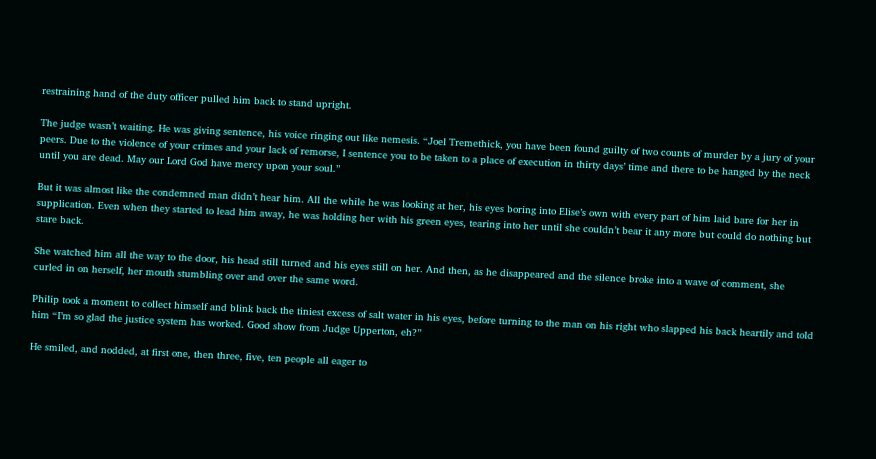restraining hand of the duty officer pulled him back to stand upright.

The judge wasn’t waiting. He was giving sentence, his voice ringing out like nemesis. “Joel Tremethick, you have been found guilty of two counts of murder by a jury of your peers. Due to the violence of your crimes and your lack of remorse, I sentence you to be taken to a place of execution in thirty days’ time and there to be hanged by the neck until you are dead. May our Lord God have mercy upon your soul.”

But it was almost like the condemned man didn’t hear him. All the while he was looking at her, his eyes boring into Elise’s own with every part of him laid bare for her in supplication. Even when they started to lead him away, he was holding her with his green eyes, tearing into her until she couldn’t bear it any more but could do nothing but stare back.

She watched him all the way to the door, his head still turned and his eyes still on her. And then, as he disappeared and the silence broke into a wave of comment, she curled in on herself, her mouth stumbling over and over the same word.

Philip took a moment to collect himself and blink back the tiniest excess of salt water in his eyes, before turning to the man on his right who slapped his back heartily and told him “I’m so glad the justice system has worked. Good show from Judge Upperton, eh?”

He smiled, and nodded, at first one, then three, five, ten people all eager to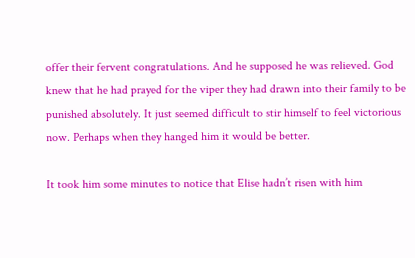offer their fervent congratulations. And he supposed he was relieved. God knew that he had prayed for the viper they had drawn into their family to be punished absolutely. It just seemed difficult to stir himself to feel victorious now. Perhaps when they hanged him it would be better.

It took him some minutes to notice that Elise hadn’t risen with him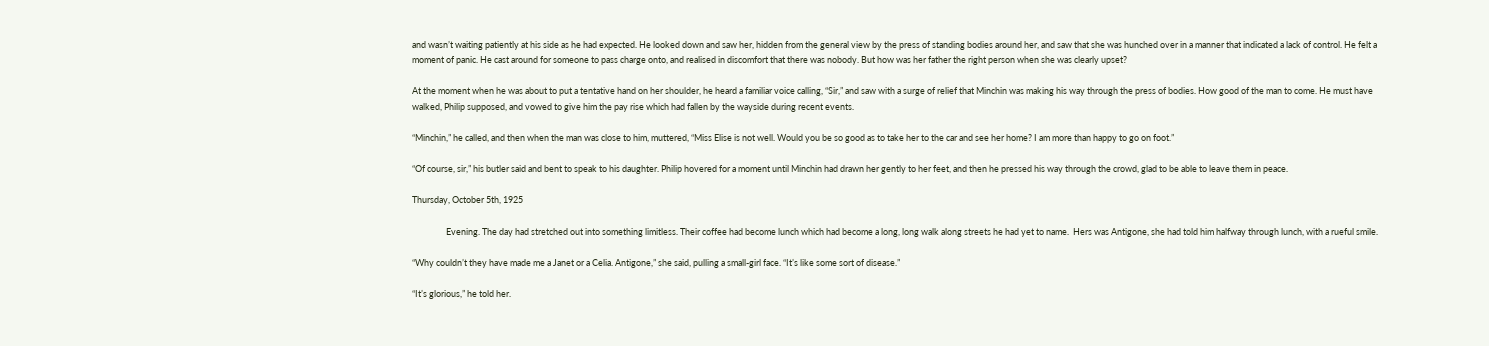and wasn’t waiting patiently at his side as he had expected. He looked down and saw her, hidden from the general view by the press of standing bodies around her, and saw that she was hunched over in a manner that indicated a lack of control. He felt a moment of panic. He cast around for someone to pass charge onto, and realised in discomfort that there was nobody. But how was her father the right person when she was clearly upset?

At the moment when he was about to put a tentative hand on her shoulder, he heard a familiar voice calling, “Sir,” and saw with a surge of relief that Minchin was making his way through the press of bodies. How good of the man to come. He must have walked, Philip supposed, and vowed to give him the pay rise which had fallen by the wayside during recent events.

“Minchin,” he called, and then when the man was close to him, muttered, “Miss Elise is not well. Would you be so good as to take her to the car and see her home? I am more than happy to go on foot.”

“Of course, sir,” his butler said and bent to speak to his daughter. Philip hovered for a moment until Minchin had drawn her gently to her feet, and then he pressed his way through the crowd, glad to be able to leave them in peace.

Thursday, October 5th, 1925

                 Evening. The day had stretched out into something limitless. Their coffee had become lunch which had become a long, long walk along streets he had yet to name.  Hers was Antigone, she had told him halfway through lunch, with a rueful smile.

“Why couldn’t they have made me a Janet or a Celia. Antigone,” she said, pulling a small-girl face. “It’s like some sort of disease.”

“It’s glorious,” he told her.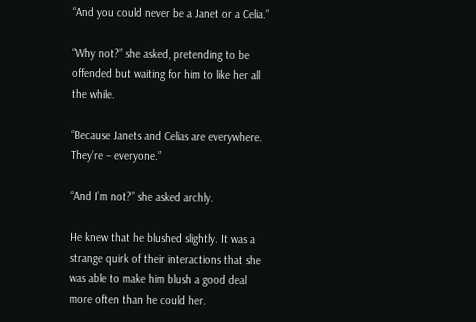“And you could never be a Janet or a Celia.”

“Why not?” she asked, pretending to be offended but waiting for him to like her all the while.

“Because Janets and Celias are everywhere. They’re – everyone.”

“And I’m not?” she asked archly.

He knew that he blushed slightly. It was a strange quirk of their interactions that she was able to make him blush a good deal more often than he could her.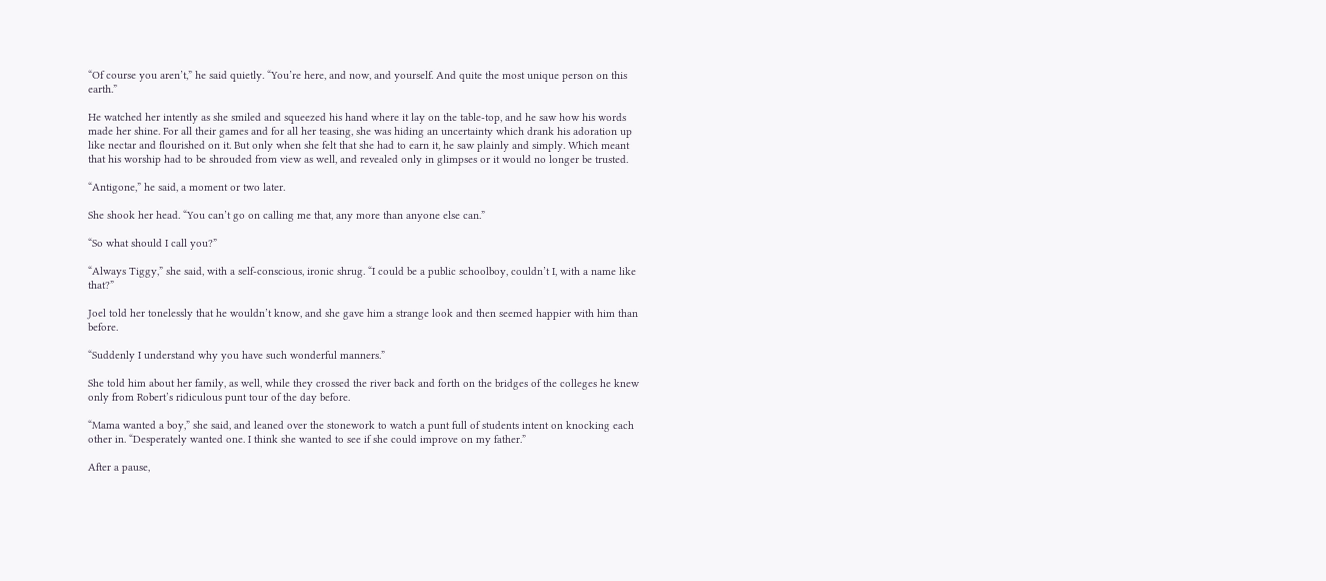“Of course you aren’t,” he said quietly. “You’re here, and now, and yourself. And quite the most unique person on this earth.”

He watched her intently as she smiled and squeezed his hand where it lay on the table-top, and he saw how his words made her shine. For all their games and for all her teasing, she was hiding an uncertainty which drank his adoration up like nectar and flourished on it. But only when she felt that she had to earn it, he saw plainly and simply. Which meant that his worship had to be shrouded from view as well, and revealed only in glimpses or it would no longer be trusted.

“Antigone,” he said, a moment or two later.

She shook her head. “You can’t go on calling me that, any more than anyone else can.”

“So what should I call you?”

“Always Tiggy,” she said, with a self-conscious, ironic shrug. “I could be a public schoolboy, couldn’t I, with a name like that?”

Joel told her tonelessly that he wouldn’t know, and she gave him a strange look and then seemed happier with him than before.

“Suddenly I understand why you have such wonderful manners.”

She told him about her family, as well, while they crossed the river back and forth on the bridges of the colleges he knew only from Robert’s ridiculous punt tour of the day before.

“Mama wanted a boy,” she said, and leaned over the stonework to watch a punt full of students intent on knocking each other in. “Desperately wanted one. I think she wanted to see if she could improve on my father.”

After a pause,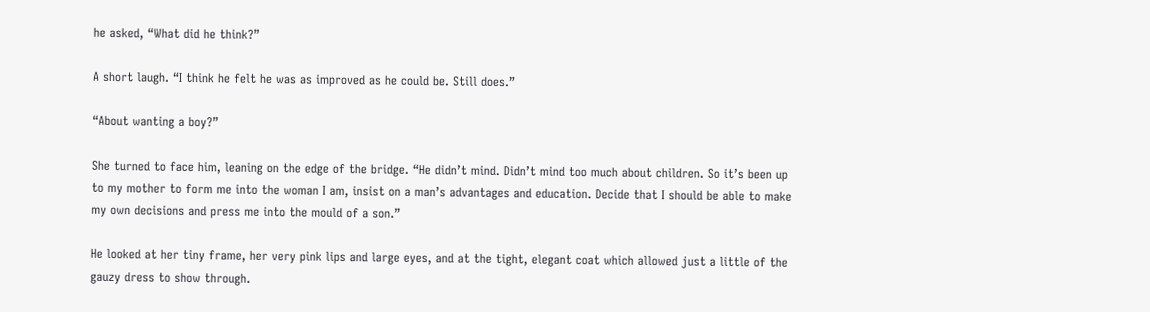he asked, “What did he think?”

A short laugh. “I think he felt he was as improved as he could be. Still does.”

“About wanting a boy?”

She turned to face him, leaning on the edge of the bridge. “He didn’t mind. Didn’t mind too much about children. So it’s been up to my mother to form me into the woman I am, insist on a man’s advantages and education. Decide that I should be able to make my own decisions and press me into the mould of a son.”

He looked at her tiny frame, her very pink lips and large eyes, and at the tight, elegant coat which allowed just a little of the gauzy dress to show through.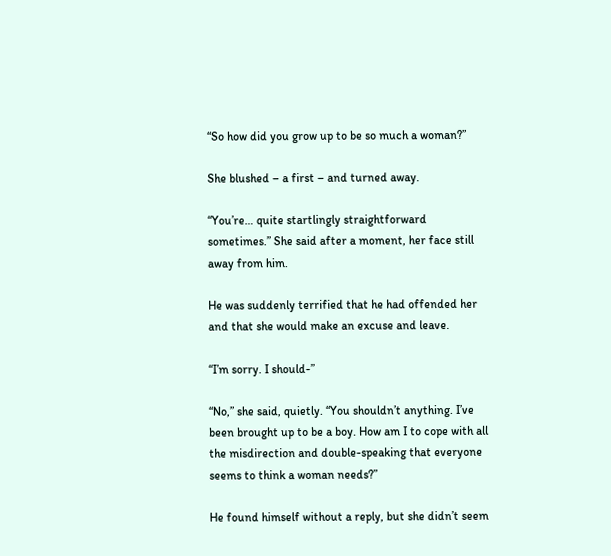“So how did you grow up to be so much a woman?”

She blushed – a first – and turned away.

“You’re… quite startlingly straightforward sometimes.” She said after a moment, her face still away from him.

He was suddenly terrified that he had offended her and that she would make an excuse and leave.

“I’m sorry. I should-”

“No,” she said, quietly. “You shouldn’t anything. I’ve been brought up to be a boy. How am I to cope with all the misdirection and double-speaking that everyone seems to think a woman needs?”

He found himself without a reply, but she didn’t seem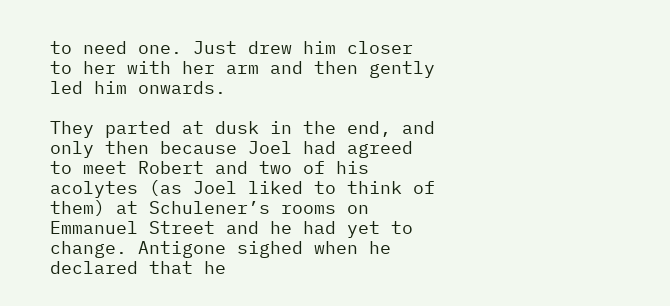to need one. Just drew him closer to her with her arm and then gently led him onwards.

They parted at dusk in the end, and only then because Joel had agreed to meet Robert and two of his acolytes (as Joel liked to think of them) at Schulener’s rooms on Emmanuel Street and he had yet to change. Antigone sighed when he declared that he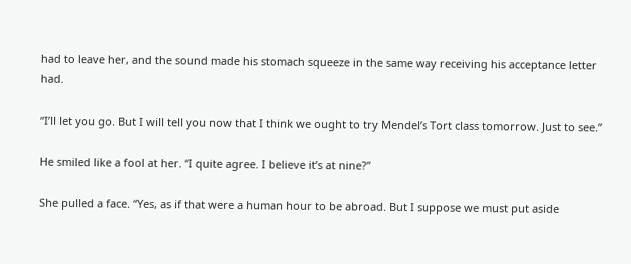had to leave her, and the sound made his stomach squeeze in the same way receiving his acceptance letter had.

“I’ll let you go. But I will tell you now that I think we ought to try Mendel’s Tort class tomorrow. Just to see.”

He smiled like a fool at her. “I quite agree. I believe it’s at nine?”

She pulled a face. “Yes, as if that were a human hour to be abroad. But I suppose we must put aside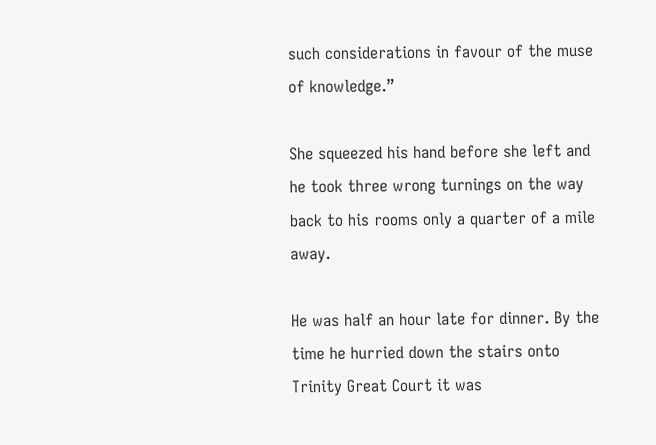such considerations in favour of the muse of knowledge.”

She squeezed his hand before she left and he took three wrong turnings on the way back to his rooms only a quarter of a mile away.

He was half an hour late for dinner. By the time he hurried down the stairs onto Trinity Great Court it was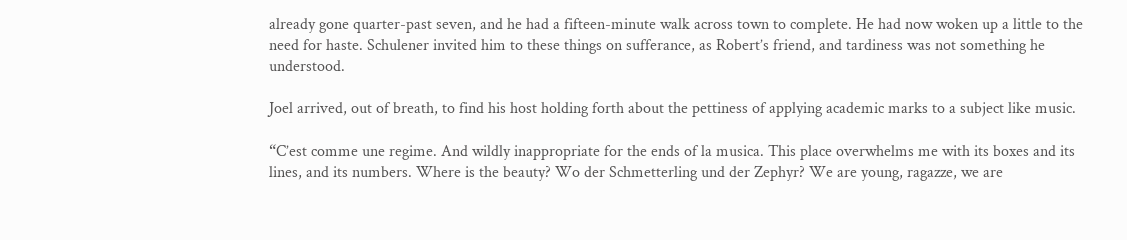already gone quarter-past seven, and he had a fifteen-minute walk across town to complete. He had now woken up a little to the need for haste. Schulener invited him to these things on sufferance, as Robert’s friend, and tardiness was not something he understood.

Joel arrived, out of breath, to find his host holding forth about the pettiness of applying academic marks to a subject like music.

“C’est comme une regime. And wildly inappropriate for the ends of la musica. This place overwhelms me with its boxes and its lines, and its numbers. Where is the beauty? Wo der Schmetterling und der Zephyr? We are young, ragazze, we are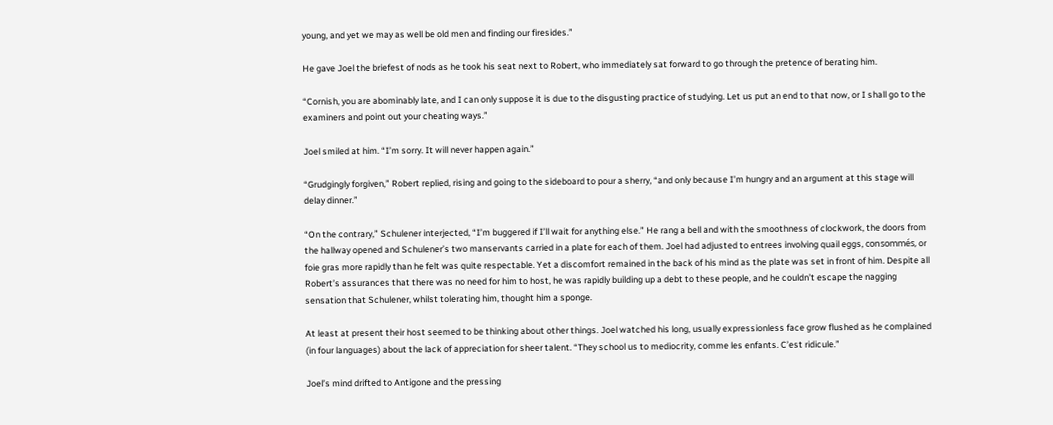young, and yet we may as well be old men and finding our firesides.”

He gave Joel the briefest of nods as he took his seat next to Robert, who immediately sat forward to go through the pretence of berating him.

“Cornish, you are abominably late, and I can only suppose it is due to the disgusting practice of studying. Let us put an end to that now, or I shall go to the examiners and point out your cheating ways.”

Joel smiled at him. “I’m sorry. It will never happen again.”

“Grudgingly forgiven,” Robert replied, rising and going to the sideboard to pour a sherry, “and only because I’m hungry and an argument at this stage will delay dinner.”

“On the contrary,” Schulener interjected, “I’m buggered if I’ll wait for anything else.” He rang a bell and with the smoothness of clockwork, the doors from the hallway opened and Schulener’s two manservants carried in a plate for each of them. Joel had adjusted to entrees involving quail eggs, consommés, or foie gras more rapidly than he felt was quite respectable. Yet a discomfort remained in the back of his mind as the plate was set in front of him. Despite all Robert’s assurances that there was no need for him to host, he was rapidly building up a debt to these people, and he couldn’t escape the nagging sensation that Schulener, whilst tolerating him, thought him a sponge.

At least at present their host seemed to be thinking about other things. Joel watched his long, usually expressionless face grow flushed as he complained (in four languages) about the lack of appreciation for sheer talent. “They school us to mediocrity, comme les enfants. C’est ridicule.”

Joel’s mind drifted to Antigone and the pressing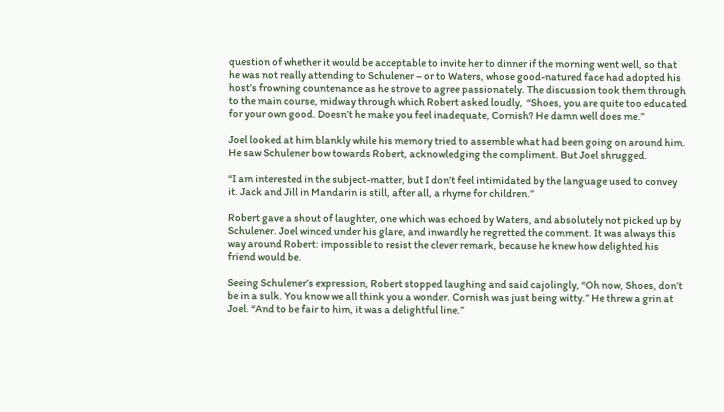question of whether it would be acceptable to invite her to dinner if the morning went well, so that he was not really attending to Schulener – or to Waters, whose good-natured face had adopted his host’s frowning countenance as he strove to agree passionately. The discussion took them through to the main course, midway through which Robert asked loudly,  “Shoes, you are quite too educated for your own good. Doesn’t he make you feel inadequate, Cornish? He damn well does me.”

Joel looked at him blankly while his memory tried to assemble what had been going on around him. He saw Schulener bow towards Robert, acknowledging the compliment. But Joel shrugged.

“I am interested in the subject-matter, but I don’t feel intimidated by the language used to convey it. Jack and Jill in Mandarin is still, after all, a rhyme for children.”

Robert gave a shout of laughter, one which was echoed by Waters, and absolutely not picked up by Schulener. Joel winced under his glare, and inwardly he regretted the comment. It was always this way around Robert: impossible to resist the clever remark, because he knew how delighted his friend would be.

Seeing Schulener’s expression, Robert stopped laughing and said cajolingly, “Oh now, Shoes, don’t be in a sulk. You know we all think you a wonder. Cornish was just being witty.” He threw a grin at Joel. “And to be fair to him, it was a delightful line.”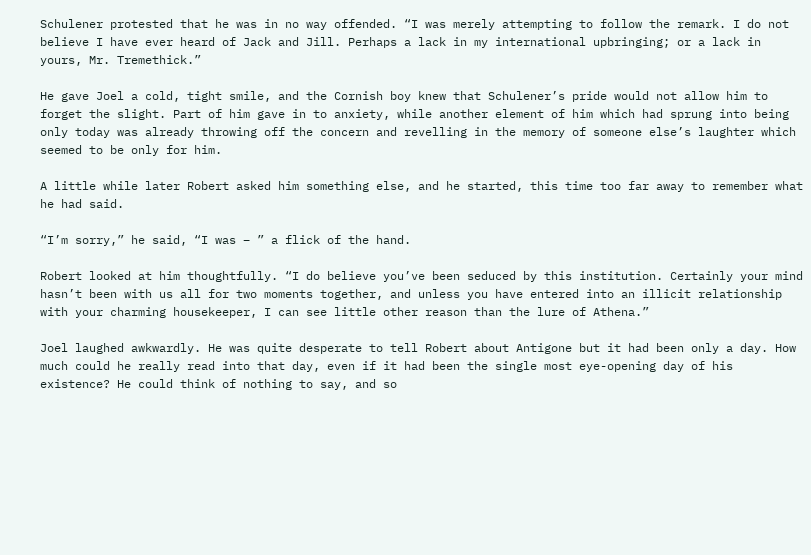Schulener protested that he was in no way offended. “I was merely attempting to follow the remark. I do not believe I have ever heard of Jack and Jill. Perhaps a lack in my international upbringing; or a lack in yours, Mr. Tremethick.”

He gave Joel a cold, tight smile, and the Cornish boy knew that Schulener’s pride would not allow him to forget the slight. Part of him gave in to anxiety, while another element of him which had sprung into being only today was already throwing off the concern and revelling in the memory of someone else’s laughter which seemed to be only for him.

A little while later Robert asked him something else, and he started, this time too far away to remember what he had said.

“I’m sorry,” he said, “I was – ” a flick of the hand.

Robert looked at him thoughtfully. “I do believe you’ve been seduced by this institution. Certainly your mind hasn’t been with us all for two moments together, and unless you have entered into an illicit relationship with your charming housekeeper, I can see little other reason than the lure of Athena.”

Joel laughed awkwardly. He was quite desperate to tell Robert about Antigone but it had been only a day. How much could he really read into that day, even if it had been the single most eye-opening day of his existence? He could think of nothing to say, and so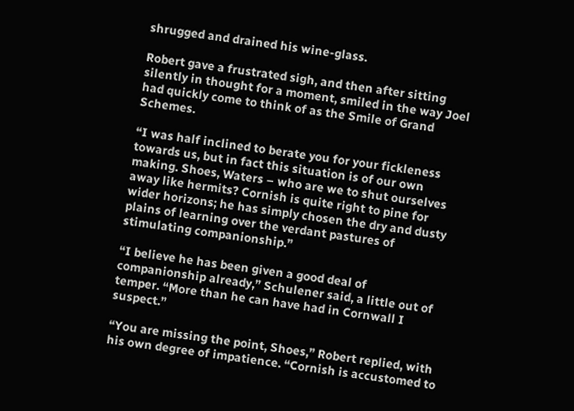shrugged and drained his wine-glass.

Robert gave a frustrated sigh, and then after sitting silently in thought for a moment, smiled in the way Joel had quickly come to think of as the Smile of Grand Schemes.

“I was half inclined to berate you for your fickleness towards us, but in fact this situation is of our own making. Shoes, Waters – who are we to shut ourselves away like hermits? Cornish is quite right to pine for wider horizons; he has simply chosen the dry and dusty plains of learning over the verdant pastures of stimulating companionship.”

“I believe he has been given a good deal of companionship already,” Schulener said, a little out of temper. “More than he can have had in Cornwall I suspect.”

“You are missing the point, Shoes,” Robert replied, with his own degree of impatience. “Cornish is accustomed to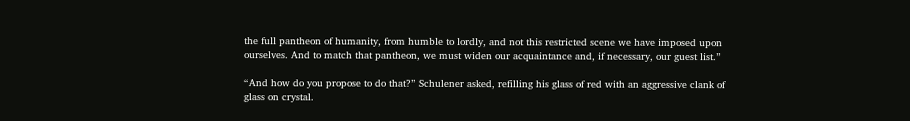the full pantheon of humanity, from humble to lordly, and not this restricted scene we have imposed upon ourselves. And to match that pantheon, we must widen our acquaintance and, if necessary, our guest list.”

“And how do you propose to do that?” Schulener asked, refilling his glass of red with an aggressive clank of glass on crystal.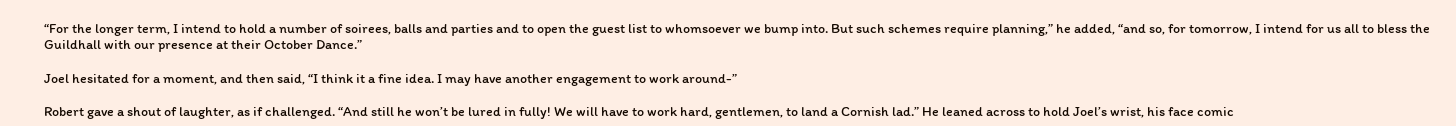“For the longer term, I intend to hold a number of soirees, balls and parties and to open the guest list to whomsoever we bump into. But such schemes require planning,” he added, “and so, for tomorrow, I intend for us all to bless the Guildhall with our presence at their October Dance.”

Joel hesitated for a moment, and then said, “I think it a fine idea. I may have another engagement to work around-”

Robert gave a shout of laughter, as if challenged. “And still he won’t be lured in fully! We will have to work hard, gentlemen, to land a Cornish lad.” He leaned across to hold Joel’s wrist, his face comic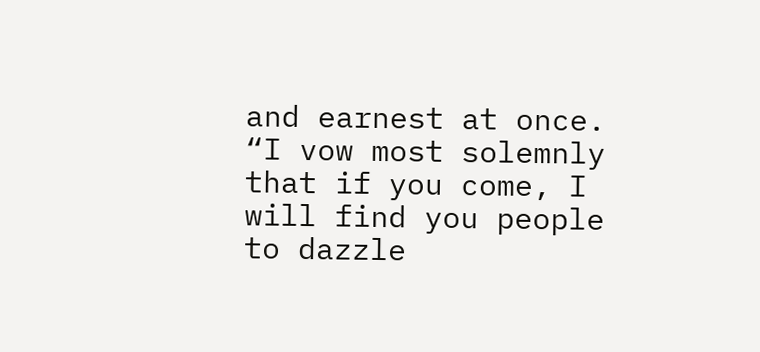and earnest at once. “I vow most solemnly that if you come, I will find you people to dazzle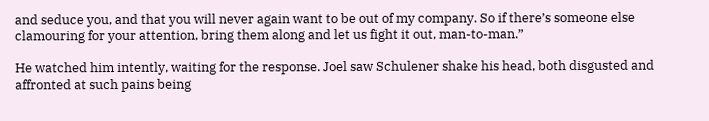and seduce you, and that you will never again want to be out of my company. So if there’s someone else clamouring for your attention, bring them along and let us fight it out, man-to-man.”

He watched him intently, waiting for the response. Joel saw Schulener shake his head, both disgusted and affronted at such pains being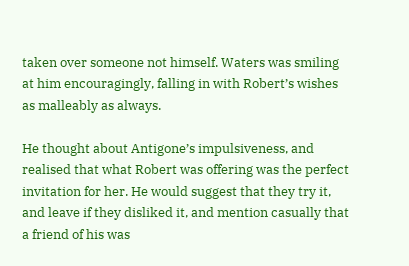taken over someone not himself. Waters was smiling at him encouragingly, falling in with Robert’s wishes as malleably as always.

He thought about Antigone’s impulsiveness, and realised that what Robert was offering was the perfect invitation for her. He would suggest that they try it, and leave if they disliked it, and mention casually that a friend of his was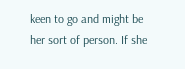keen to go and might be her sort of person. If she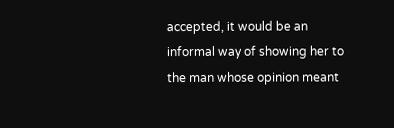accepted, it would be an informal way of showing her to the man whose opinion meant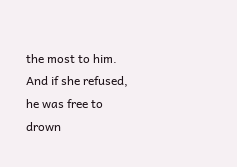the most to him. And if she refused, he was free to drown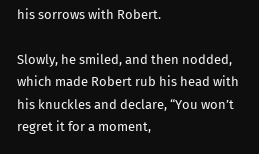his sorrows with Robert.

Slowly, he smiled, and then nodded, which made Robert rub his head with his knuckles and declare, “You won’t regret it for a moment,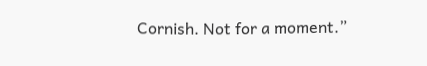Cornish. Not for a moment.”